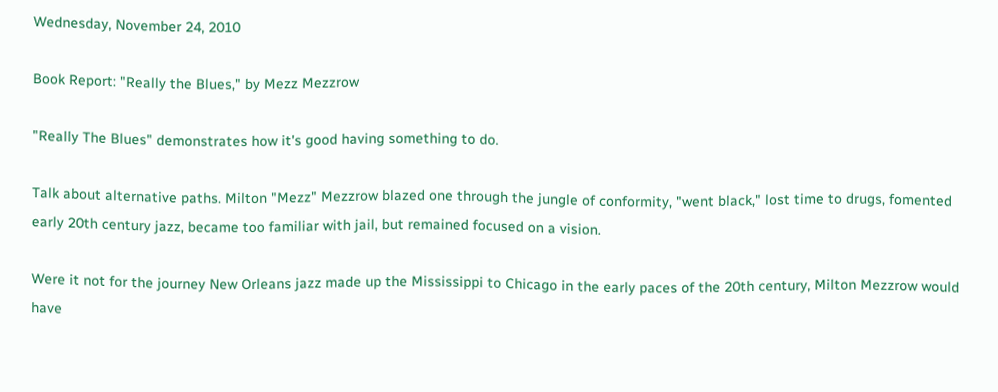Wednesday, November 24, 2010

Book Report: "Really the Blues," by Mezz Mezzrow

"Really The Blues" demonstrates how it's good having something to do.

Talk about alternative paths. Milton "Mezz" Mezzrow blazed one through the jungle of conformity, "went black," lost time to drugs, fomented early 20th century jazz, became too familiar with jail, but remained focused on a vision.

Were it not for the journey New Orleans jazz made up the Mississippi to Chicago in the early paces of the 20th century, Milton Mezzrow would have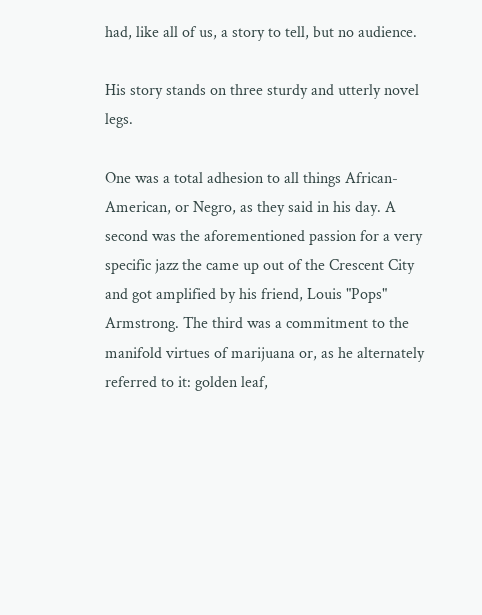had, like all of us, a story to tell, but no audience.

His story stands on three sturdy and utterly novel legs.

One was a total adhesion to all things African-American, or Negro, as they said in his day. A second was the aforementioned passion for a very specific jazz the came up out of the Crescent City and got amplified by his friend, Louis "Pops" Armstrong. The third was a commitment to the manifold virtues of marijuana or, as he alternately referred to it: golden leaf,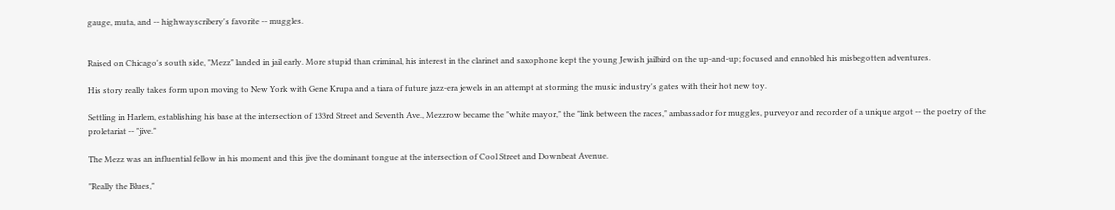gauge, muta, and -- highwayscribery's favorite -- muggles.


Raised on Chicago's south side, "Mezz" landed in jail early. More stupid than criminal, his interest in the clarinet and saxophone kept the young Jewish jailbird on the up-and-up; focused and ennobled his misbegotten adventures.

His story really takes form upon moving to New York with Gene Krupa and a tiara of future jazz-era jewels in an attempt at storming the music industry's gates with their hot new toy.

Settling in Harlem, establishing his base at the intersection of 133rd Street and Seventh Ave., Mezzrow became the "white mayor," the "link between the races," ambassador for muggles, purveyor and recorder of a unique argot -- the poetry of the proletariat -- "jive."

The Mezz was an influential fellow in his moment and this jive the dominant tongue at the intersection of Cool Street and Downbeat Avenue.

"Really the Blues,"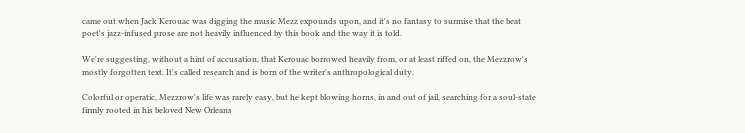came out when Jack Kerouac was digging the music Mezz expounds upon, and it's no fantasy to surmise that the beat poet's jazz-infused prose are not heavily influenced by this book and the way it is told.

We're suggesting, without a hint of accusation, that Kerouac borrowed heavily from, or at least riffed on, the Mezzrow's mostly forgotten text. It's called research and is born of the writer's anthropological duty.

Colorful or operatic, Mezzrow's life was rarely easy, but he kept blowing horns, in and out of jail, searching for a soul-state firmly rooted in his beloved New Orleans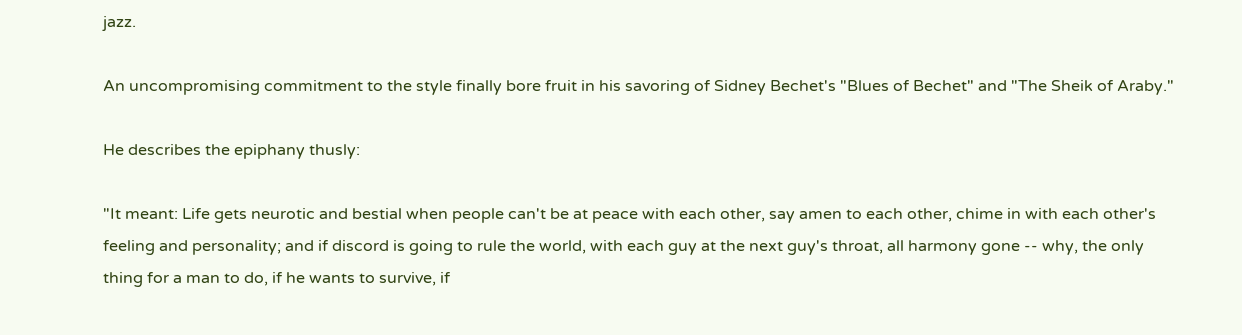jazz.

An uncompromising commitment to the style finally bore fruit in his savoring of Sidney Bechet's "Blues of Bechet" and "The Sheik of Araby."

He describes the epiphany thusly:

"It meant: Life gets neurotic and bestial when people can't be at peace with each other, say amen to each other, chime in with each other's feeling and personality; and if discord is going to rule the world, with each guy at the next guy's throat, all harmony gone -- why, the only thing for a man to do, if he wants to survive, if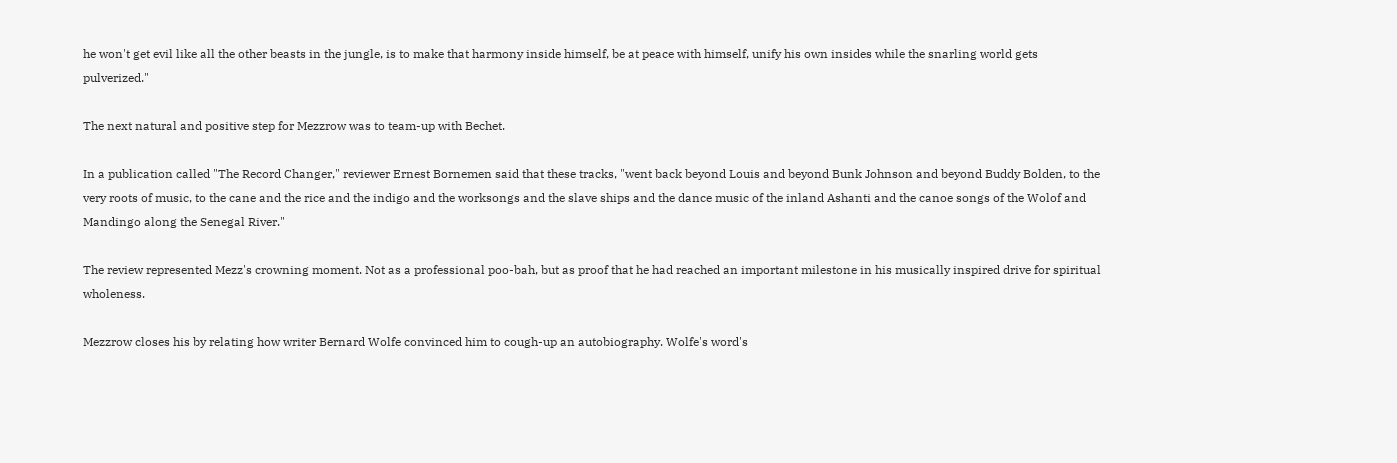he won't get evil like all the other beasts in the jungle, is to make that harmony inside himself, be at peace with himself, unify his own insides while the snarling world gets pulverized."

The next natural and positive step for Mezzrow was to team-up with Bechet.

In a publication called "The Record Changer," reviewer Ernest Bornemen said that these tracks, "went back beyond Louis and beyond Bunk Johnson and beyond Buddy Bolden, to the very roots of music, to the cane and the rice and the indigo and the worksongs and the slave ships and the dance music of the inland Ashanti and the canoe songs of the Wolof and Mandingo along the Senegal River."

The review represented Mezz's crowning moment. Not as a professional poo-bah, but as proof that he had reached an important milestone in his musically inspired drive for spiritual wholeness.

Mezzrow closes his by relating how writer Bernard Wolfe convinced him to cough-up an autobiography. Wolfe's word's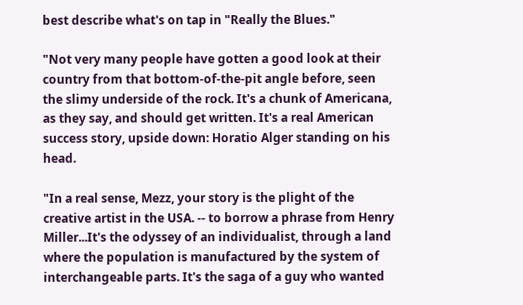best describe what's on tap in "Really the Blues."

"Not very many people have gotten a good look at their country from that bottom-of-the-pit angle before, seen the slimy underside of the rock. It's a chunk of Americana, as they say, and should get written. It's a real American success story, upside down: Horatio Alger standing on his head.

"In a real sense, Mezz, your story is the plight of the creative artist in the USA. -- to borrow a phrase from Henry Miller...It's the odyssey of an individualist, through a land where the population is manufactured by the system of interchangeable parts. It's the saga of a guy who wanted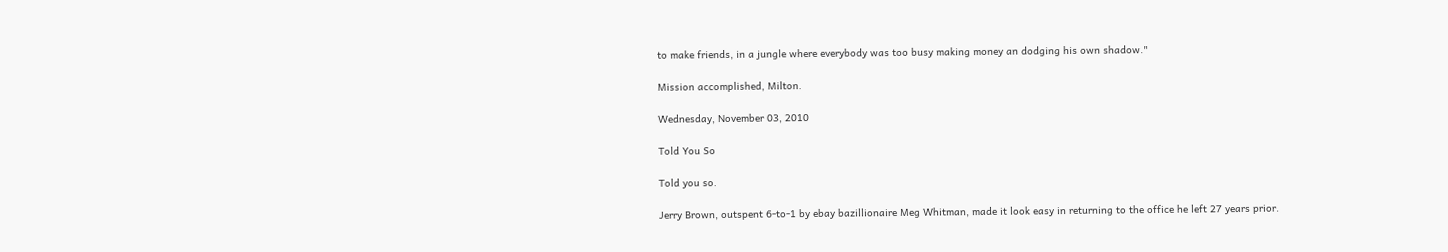to make friends, in a jungle where everybody was too busy making money an dodging his own shadow."

Mission accomplished, Milton.

Wednesday, November 03, 2010

Told You So

Told you so.

Jerry Brown, outspent 6-to-1 by ebay bazillionaire Meg Whitman, made it look easy in returning to the office he left 27 years prior.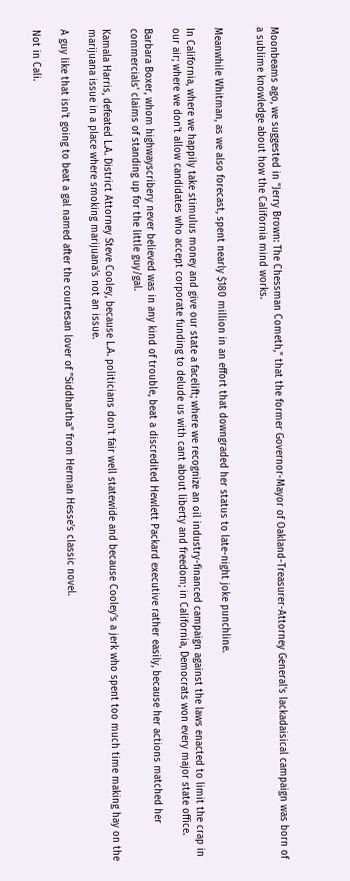Moonbeams ago, we suggested in "Jerry Brown: The Chessman Cometh," that the former Governor-Mayor of Oakland-Treasurer-Attorney General's lackadaisical campaign was born of a sublime knowledge about how the California mind works.


Meanwhile Whitman, as we also forecast, spent nearly $180 million in an effort that downgraded her status to late-night joke punchline.

In California, where we happily take stimulus money and give our state a facelift; where we recognize an oil industry-financed campaign against the laws enacted to limit the crap in our air; where we don't allow candidates who accept corporate funding to delude us with cant about liberty and freedom; in California, Democrats won every major state office.

Barbara Boxer, whom highwayscribery never believed was in any kind of trouble, beat a discredited Hewlett Packard executive rather easily, because her actions matched her commercials' claims of standing up for the little guy/gal.

Kamala Harris, defeated L.A. District Attorney Steve Cooley, because L.A. politicians don't fair well statewide and because Cooley's a jerk who spent too much time making hay on the marijuana issue in a place where smoking marijuana's not an issue.

A guy like that isn't going to beat a gal named after the courtesan lover of "Siddhartha" from Herman Hesse's classic novel.

Not in Cali.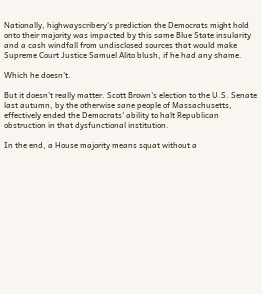Nationally, highwayscribery's prediction the Democrats might hold onto their majority was impacted by this same Blue State insularity and a cash windfall from undisclosed sources that would make Supreme Court Justice Samuel Alito blush, if he had any shame.

Which he doesn't.

But it doesn't really matter. Scott Brown's election to the U.S. Senate last autumn, by the otherwise sane people of Massachusetts, effectively ended the Democrats' ability to halt Republican obstruction in that dysfunctional institution.

In the end, a House majority means squat without a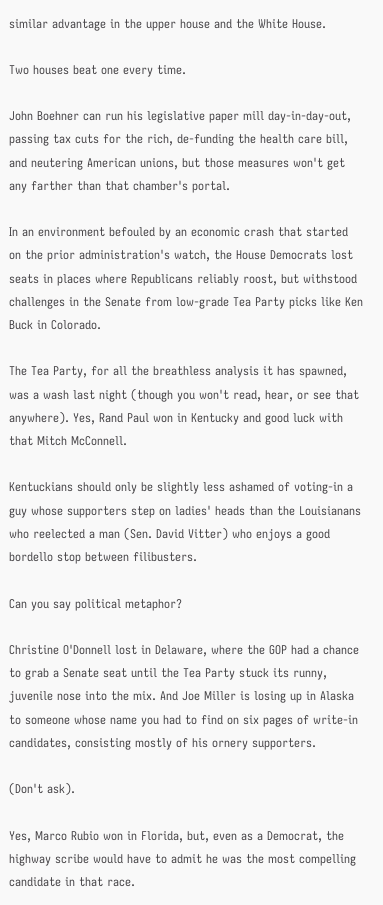similar advantage in the upper house and the White House.

Two houses beat one every time.

John Boehner can run his legislative paper mill day-in-day-out, passing tax cuts for the rich, de-funding the health care bill, and neutering American unions, but those measures won't get any farther than that chamber's portal.

In an environment befouled by an economic crash that started on the prior administration's watch, the House Democrats lost seats in places where Republicans reliably roost, but withstood challenges in the Senate from low-grade Tea Party picks like Ken Buck in Colorado.

The Tea Party, for all the breathless analysis it has spawned, was a wash last night (though you won't read, hear, or see that anywhere). Yes, Rand Paul won in Kentucky and good luck with that Mitch McConnell.

Kentuckians should only be slightly less ashamed of voting-in a guy whose supporters step on ladies' heads than the Louisianans who reelected a man (Sen. David Vitter) who enjoys a good bordello stop between filibusters.

Can you say political metaphor?

Christine O'Donnell lost in Delaware, where the GOP had a chance to grab a Senate seat until the Tea Party stuck its runny, juvenile nose into the mix. And Joe Miller is losing up in Alaska to someone whose name you had to find on six pages of write-in candidates, consisting mostly of his ornery supporters.

(Don't ask).

Yes, Marco Rubio won in Florida, but, even as a Democrat, the highway scribe would have to admit he was the most compelling candidate in that race.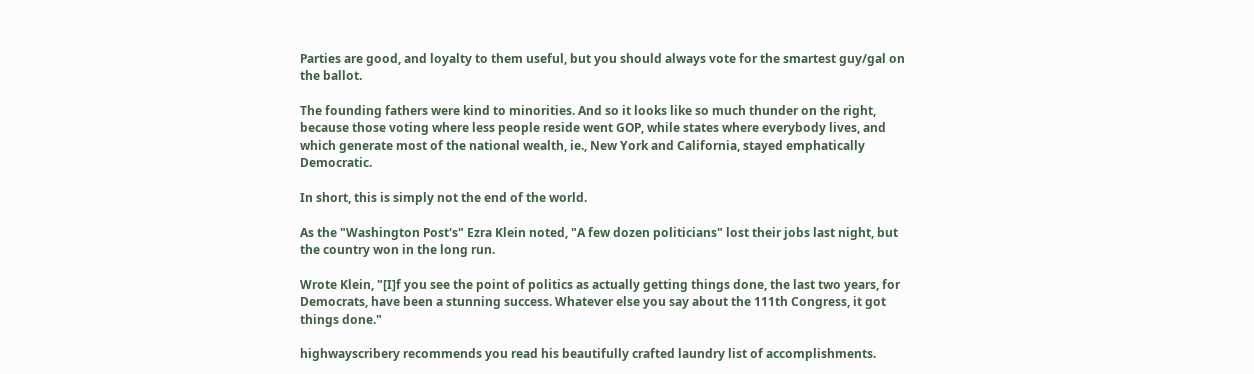Parties are good, and loyalty to them useful, but you should always vote for the smartest guy/gal on the ballot.

The founding fathers were kind to minorities. And so it looks like so much thunder on the right, because those voting where less people reside went GOP, while states where everybody lives, and which generate most of the national wealth, ie., New York and California, stayed emphatically Democratic.

In short, this is simply not the end of the world.

As the "Washington Post's" Ezra Klein noted, "A few dozen politicians" lost their jobs last night, but the country won in the long run.

Wrote Klein, "[I]f you see the point of politics as actually getting things done, the last two years, for Democrats, have been a stunning success. Whatever else you say about the 111th Congress, it got things done."

highwayscribery recommends you read his beautifully crafted laundry list of accomplishments.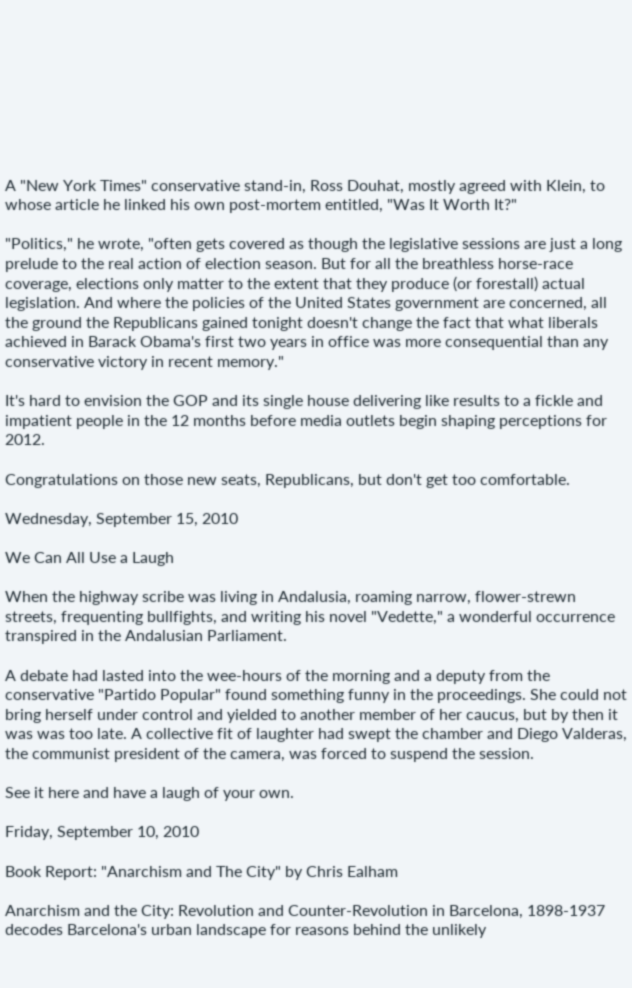A "New York Times" conservative stand-in, Ross Douhat, mostly agreed with Klein, to whose article he linked his own post-mortem entitled, "Was It Worth It?"

"Politics," he wrote, "often gets covered as though the legislative sessions are just a long prelude to the real action of election season. But for all the breathless horse-race coverage, elections only matter to the extent that they produce (or forestall) actual legislation. And where the policies of the United States government are concerned, all the ground the Republicans gained tonight doesn't change the fact that what liberals achieved in Barack Obama's first two years in office was more consequential than any conservative victory in recent memory."

It's hard to envision the GOP and its single house delivering like results to a fickle and impatient people in the 12 months before media outlets begin shaping perceptions for 2012.

Congratulations on those new seats, Republicans, but don't get too comfortable.

Wednesday, September 15, 2010

We Can All Use a Laugh

When the highway scribe was living in Andalusia, roaming narrow, flower-strewn streets, frequenting bullfights, and writing his novel "Vedette," a wonderful occurrence transpired in the Andalusian Parliament.

A debate had lasted into the wee-hours of the morning and a deputy from the conservative "Partido Popular" found something funny in the proceedings. She could not bring herself under control and yielded to another member of her caucus, but by then it was was too late. A collective fit of laughter had swept the chamber and Diego Valderas, the communist president of the camera, was forced to suspend the session.

See it here and have a laugh of your own.

Friday, September 10, 2010

Book Report: "Anarchism and The City" by Chris Ealham

Anarchism and the City: Revolution and Counter-Revolution in Barcelona, 1898-1937 decodes Barcelona's urban landscape for reasons behind the unlikely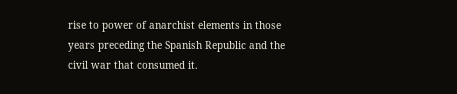rise to power of anarchist elements in those years preceding the Spanish Republic and the civil war that consumed it.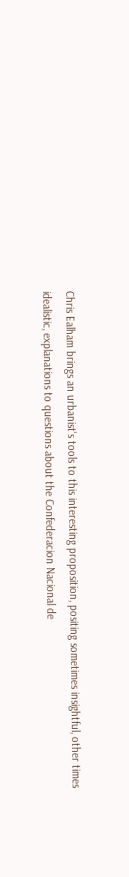Chris Ealham brings an urbanist's tools to this interesting proposition, positing sometimes insightful, other times idealistic, explanations to questions about the Confederacion Nacional de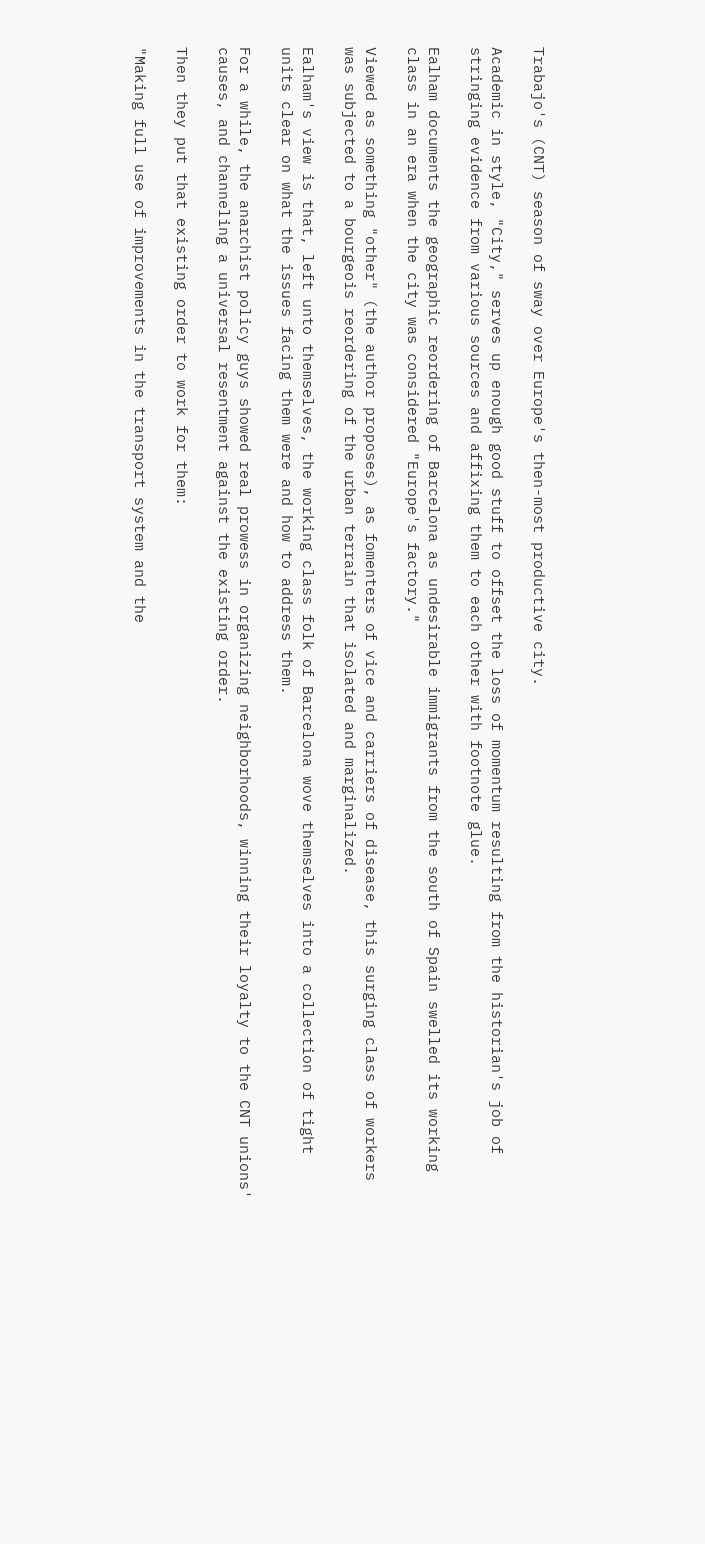Trabajo's (CNT) season of sway over Europe's then-most productive city.

Academic in style, "City," serves up enough good stuff to offset the loss of momentum resulting from the historian's job of stringing evidence from various sources and affixing them to each other with footnote glue.

Ealham documents the geographic reordering of Barcelona as undesirable immigrants from the south of Spain swelled its working class in an era when the city was considered "Europe's factory."

Viewed as something "other" (the author proposes), as fomenters of vice and carriers of disease, this surging class of workers was subjected to a bourgeois reordering of the urban terrain that isolated and marginalized.

Ealham's view is that, left unto themselves, the working class folk of Barcelona wove themselves into a collection of tight units clear on what the issues facing them were and how to address them.

For a while, the anarchist policy guys showed real prowess in organizing neighborhoods, winning their loyalty to the CNT unions' causes, and channeling a universal resentment against the existing order.

Then they put that existing order to work for them:

"Making full use of improvements in the transport system and the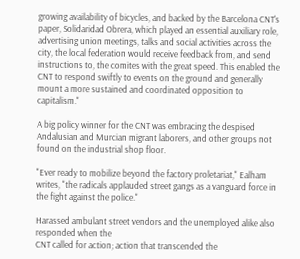growing availability of bicycles, and backed by the Barcelona CNT's paper, Solidaridad Obrera, which played an essential auxiliary role, advertising union meetings, talks and social activities across the city, the local federation would receive feedback from, and send instructions to, the comites with the great speed. This enabled the CNT to respond swiftly to events on the ground and generally mount a more sustained and coordinated opposition to capitalism."

A big policy winner for the CNT was embracing the despised Andalusian and Murcian migrant laborers, and other groups not found on the industrial shop floor.

"Ever ready to mobilize beyond the factory proletariat," Ealham writes, "the radicals applauded street gangs as a vanguard force in the fight against the police."

Harassed ambulant street vendors and the unemployed alike also responded when the
CNT called for action; action that transcended the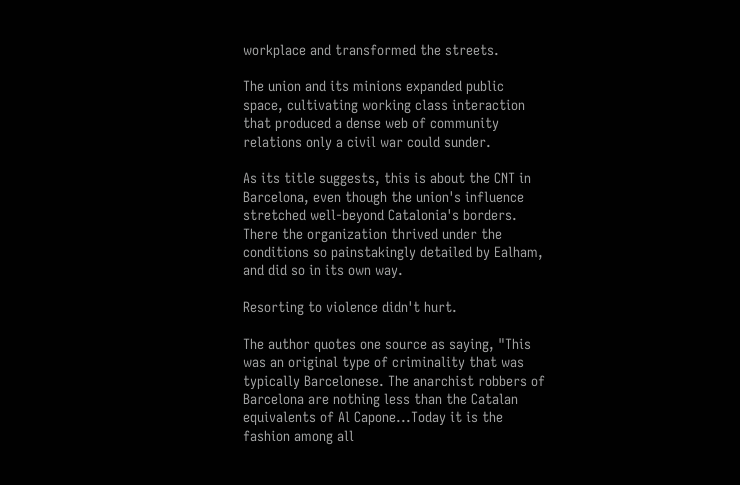workplace and transformed the streets.

The union and its minions expanded public space, cultivating working class interaction that produced a dense web of community relations only a civil war could sunder.

As its title suggests, this is about the CNT in Barcelona, even though the union's influence stretched well-beyond Catalonia's borders. There the organization thrived under the conditions so painstakingly detailed by Ealham, and did so in its own way.

Resorting to violence didn't hurt.

The author quotes one source as saying, "This was an original type of criminality that was typically Barcelonese. The anarchist robbers of Barcelona are nothing less than the Catalan equivalents of Al Capone...Today it is the fashion among all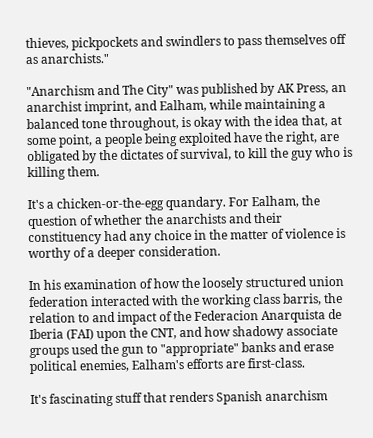thieves, pickpockets and swindlers to pass themselves off as anarchists."

"Anarchism and The City" was published by AK Press, an anarchist imprint, and Ealham, while maintaining a balanced tone throughout, is okay with the idea that, at some point, a people being exploited have the right, are obligated by the dictates of survival, to kill the guy who is killing them.

It's a chicken-or-the-egg quandary. For Ealham, the question of whether the anarchists and their constituency had any choice in the matter of violence is worthy of a deeper consideration.

In his examination of how the loosely structured union federation interacted with the working class barris, the relation to and impact of the Federacion Anarquista de Iberia (FAI) upon the CNT, and how shadowy associate groups used the gun to "appropriate" banks and erase political enemies, Ealham's efforts are first-class.

It's fascinating stuff that renders Spanish anarchism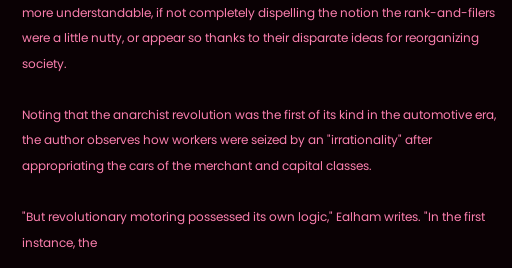more understandable, if not completely dispelling the notion the rank-and-filers were a little nutty, or appear so thanks to their disparate ideas for reorganizing society.

Noting that the anarchist revolution was the first of its kind in the automotive era, the author observes how workers were seized by an "irrationality" after appropriating the cars of the merchant and capital classes.

"But revolutionary motoring possessed its own logic," Ealham writes. "In the first instance, the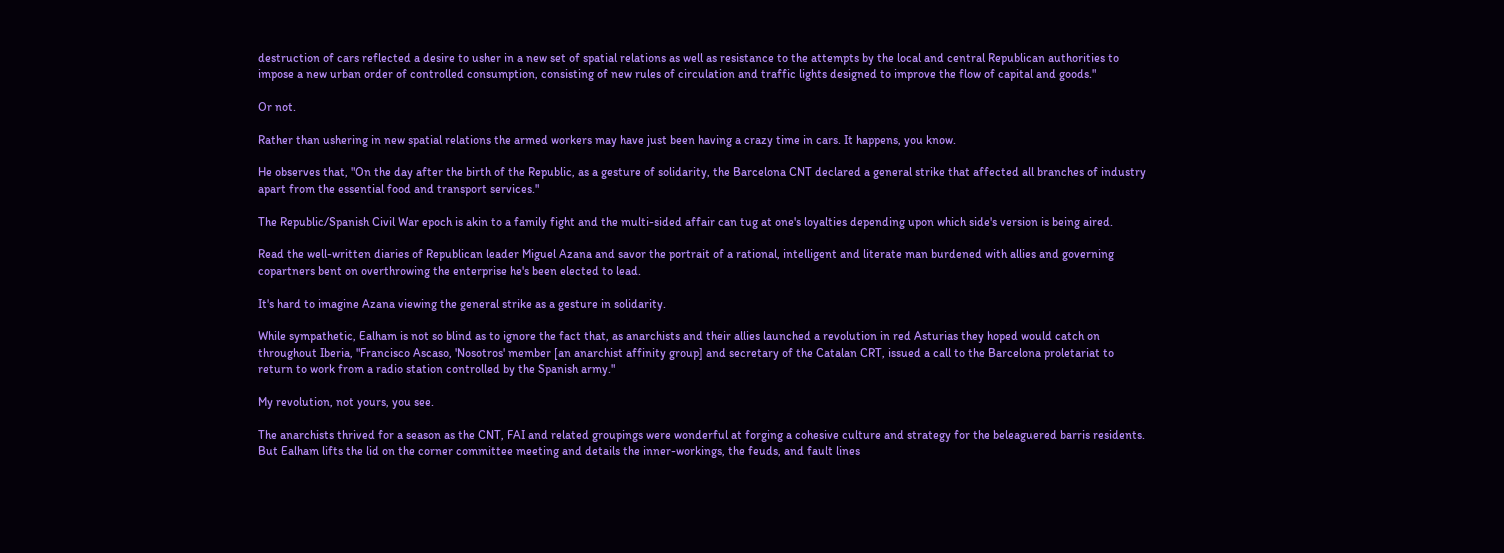destruction of cars reflected a desire to usher in a new set of spatial relations as well as resistance to the attempts by the local and central Republican authorities to impose a new urban order of controlled consumption, consisting of new rules of circulation and traffic lights designed to improve the flow of capital and goods."

Or not.

Rather than ushering in new spatial relations the armed workers may have just been having a crazy time in cars. It happens, you know.

He observes that, "On the day after the birth of the Republic, as a gesture of solidarity, the Barcelona CNT declared a general strike that affected all branches of industry apart from the essential food and transport services."

The Republic/Spanish Civil War epoch is akin to a family fight and the multi-sided affair can tug at one's loyalties depending upon which side's version is being aired.

Read the well-written diaries of Republican leader Miguel Azana and savor the portrait of a rational, intelligent and literate man burdened with allies and governing copartners bent on overthrowing the enterprise he's been elected to lead.

It's hard to imagine Azana viewing the general strike as a gesture in solidarity.

While sympathetic, Ealham is not so blind as to ignore the fact that, as anarchists and their allies launched a revolution in red Asturias they hoped would catch on throughout Iberia, "Francisco Ascaso, 'Nosotros' member [an anarchist affinity group] and secretary of the Catalan CRT, issued a call to the Barcelona proletariat to return to work from a radio station controlled by the Spanish army."

My revolution, not yours, you see.

The anarchists thrived for a season as the CNT, FAI and related groupings were wonderful at forging a cohesive culture and strategy for the beleaguered barris residents. But Ealham lifts the lid on the corner committee meeting and details the inner-workings, the feuds, and fault lines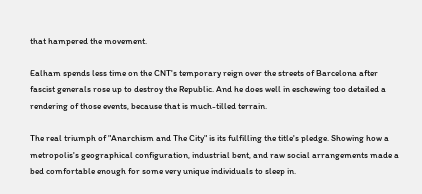that hampered the movement.

Ealham spends less time on the CNT's temporary reign over the streets of Barcelona after fascist generals rose up to destroy the Republic. And he does well in eschewing too detailed a rendering of those events, because that is much-tilled terrain.

The real triumph of "Anarchism and The City" is its fulfilling the title's pledge. Showing how a metropolis's geographical configuration, industrial bent, and raw social arrangements made a bed comfortable enough for some very unique individuals to sleep in.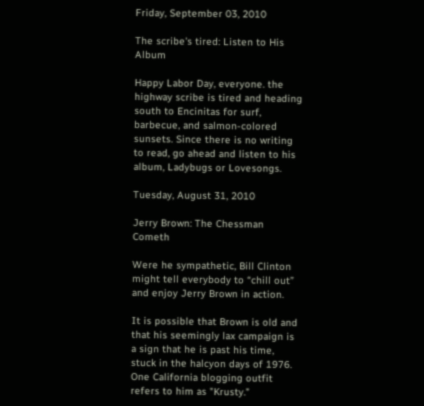Friday, September 03, 2010

The scribe's tired: Listen to His Album

Happy Labor Day, everyone. the highway scribe is tired and heading south to Encinitas for surf, barbecue, and salmon-colored sunsets. Since there is no writing to read, go ahead and listen to his album, Ladybugs or Lovesongs.

Tuesday, August 31, 2010

Jerry Brown: The Chessman Cometh

Were he sympathetic, Bill Clinton might tell everybody to “chill out” and enjoy Jerry Brown in action.

It is possible that Brown is old and that his seemingly lax campaign is a sign that he is past his time, stuck in the halcyon days of 1976. One California blogging outfit refers to him as "Krusty."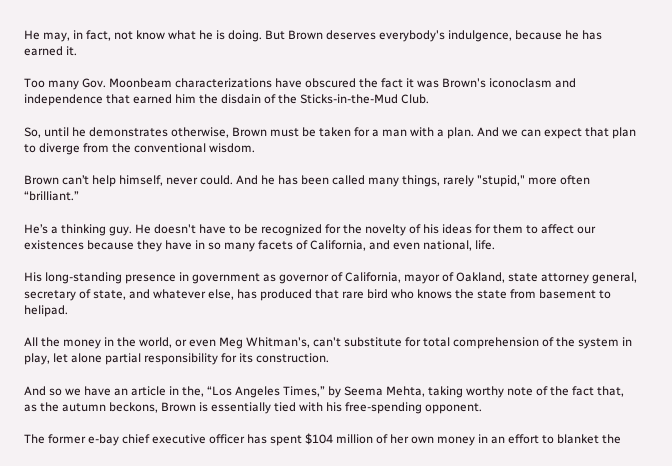He may, in fact, not know what he is doing. But Brown deserves everybody's indulgence, because he has earned it.

Too many Gov. Moonbeam characterizations have obscured the fact it was Brown's iconoclasm and independence that earned him the disdain of the Sticks-in-the-Mud Club.

So, until he demonstrates otherwise, Brown must be taken for a man with a plan. And we can expect that plan to diverge from the conventional wisdom.

Brown can’t help himself, never could. And he has been called many things, rarely "stupid," more often “brilliant.”

He’s a thinking guy. He doesn't have to be recognized for the novelty of his ideas for them to affect our existences because they have in so many facets of California, and even national, life.

His long-standing presence in government as governor of California, mayor of Oakland, state attorney general, secretary of state, and whatever else, has produced that rare bird who knows the state from basement to helipad.

All the money in the world, or even Meg Whitman's, can't substitute for total comprehension of the system in play, let alone partial responsibility for its construction.

And so we have an article in the, “Los Angeles Times,” by Seema Mehta, taking worthy note of the fact that, as the autumn beckons, Brown is essentially tied with his free-spending opponent.

The former e-bay chief executive officer has spent $104 million of her own money in an effort to blanket the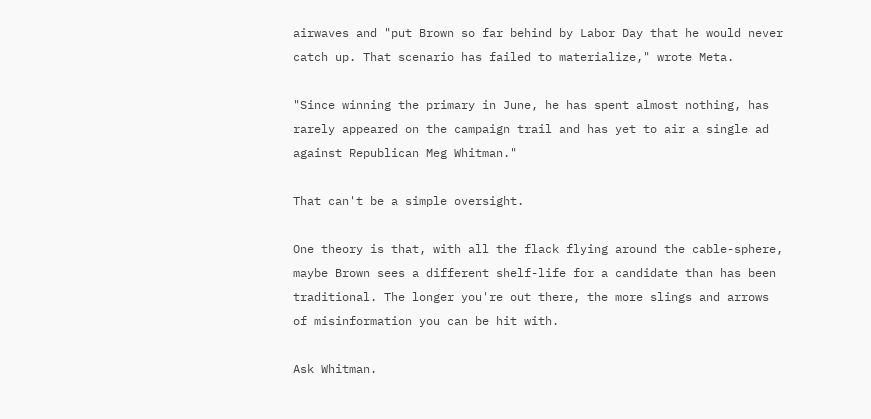airwaves and "put Brown so far behind by Labor Day that he would never catch up. That scenario has failed to materialize," wrote Meta.

"Since winning the primary in June, he has spent almost nothing, has rarely appeared on the campaign trail and has yet to air a single ad against Republican Meg Whitman."

That can't be a simple oversight.

One theory is that, with all the flack flying around the cable-sphere, maybe Brown sees a different shelf-life for a candidate than has been traditional. The longer you're out there, the more slings and arrows of misinformation you can be hit with.

Ask Whitman.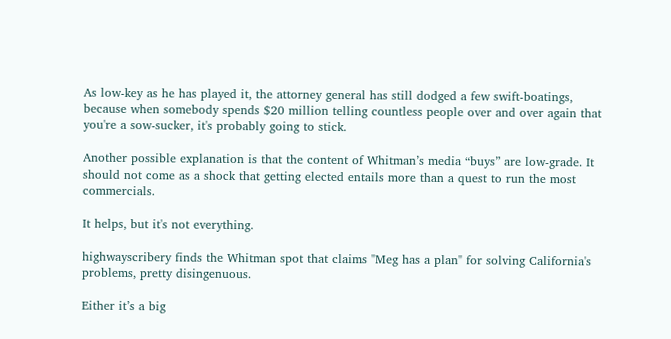As low-key as he has played it, the attorney general has still dodged a few swift-boatings, because when somebody spends $20 million telling countless people over and over again that you're a sow-sucker, it's probably going to stick.

Another possible explanation is that the content of Whitman’s media “buys” are low-grade. It should not come as a shock that getting elected entails more than a quest to run the most commercials.

It helps, but it's not everything.

highwayscribery finds the Whitman spot that claims "Meg has a plan" for solving California's problems, pretty disingenuous.

Either it’s a big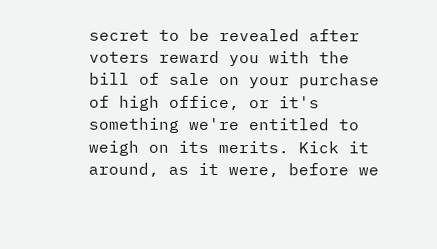secret to be revealed after voters reward you with the bill of sale on your purchase of high office, or it's something we're entitled to weigh on its merits. Kick it around, as it were, before we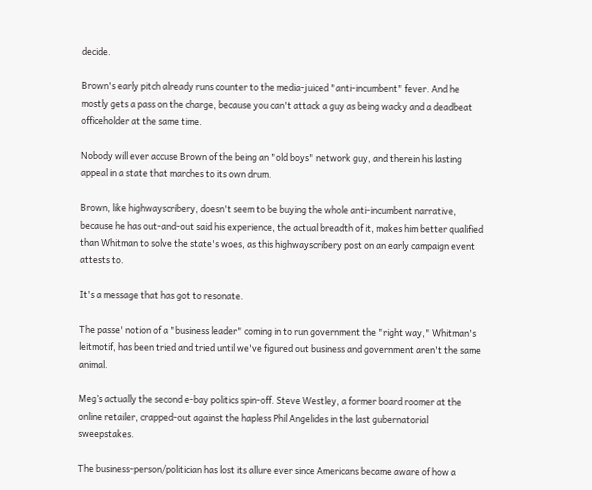decide.

Brown's early pitch already runs counter to the media-juiced "anti-incumbent" fever. And he mostly gets a pass on the charge, because you can't attack a guy as being wacky and a deadbeat officeholder at the same time.

Nobody will ever accuse Brown of the being an "old boys" network guy, and therein his lasting appeal in a state that marches to its own drum.

Brown, like highwayscribery, doesn't seem to be buying the whole anti-incumbent narrative, because he has out-and-out said his experience, the actual breadth of it, makes him better qualified than Whitman to solve the state's woes, as this highwayscribery post on an early campaign event attests to.

It's a message that has got to resonate.

The passe' notion of a "business leader" coming in to run government the "right way," Whitman's leitmotif, has been tried and tried until we've figured out business and government aren't the same animal.

Meg’s actually the second e-bay politics spin-off. Steve Westley, a former board roomer at the online retailer, crapped-out against the hapless Phil Angelides in the last gubernatorial sweepstakes.

The business-person/politician has lost its allure ever since Americans became aware of how a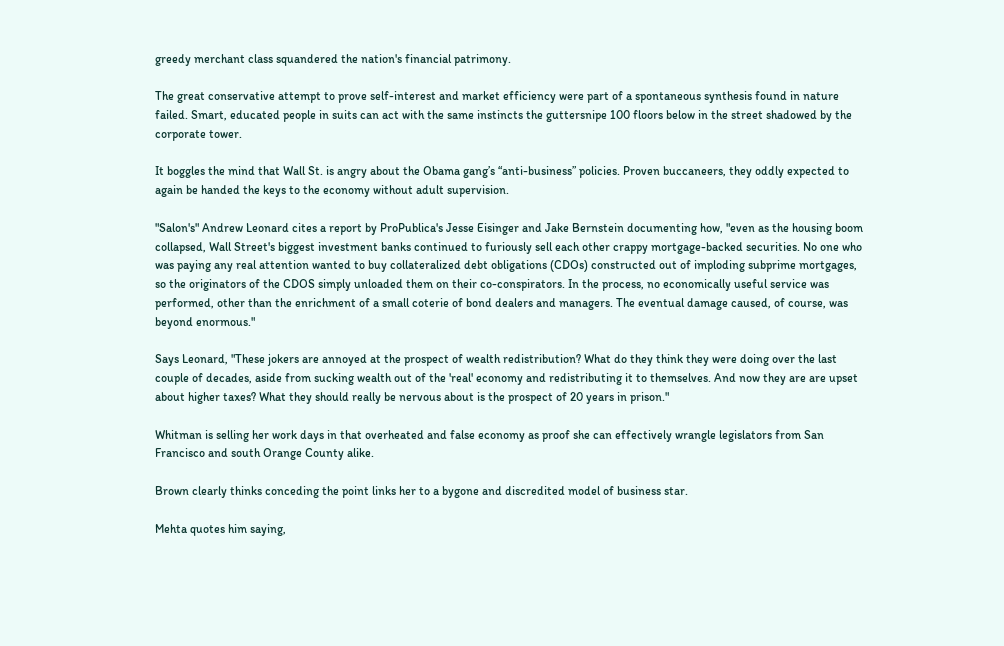greedy merchant class squandered the nation's financial patrimony.

The great conservative attempt to prove self-interest and market efficiency were part of a spontaneous synthesis found in nature failed. Smart, educated people in suits can act with the same instincts the guttersnipe 100 floors below in the street shadowed by the corporate tower.

It boggles the mind that Wall St. is angry about the Obama gang’s “anti-business” policies. Proven buccaneers, they oddly expected to again be handed the keys to the economy without adult supervision.

"Salon's" Andrew Leonard cites a report by ProPublica's Jesse Eisinger and Jake Bernstein documenting how, "even as the housing boom collapsed, Wall Street's biggest investment banks continued to furiously sell each other crappy mortgage-backed securities. No one who was paying any real attention wanted to buy collateralized debt obligations (CDOs) constructed out of imploding subprime mortgages, so the originators of the CDOS simply unloaded them on their co-conspirators. In the process, no economically useful service was performed, other than the enrichment of a small coterie of bond dealers and managers. The eventual damage caused, of course, was beyond enormous."

Says Leonard, "These jokers are annoyed at the prospect of wealth redistribution? What do they think they were doing over the last couple of decades, aside from sucking wealth out of the 'real' economy and redistributing it to themselves. And now they are are upset about higher taxes? What they should really be nervous about is the prospect of 20 years in prison."

Whitman is selling her work days in that overheated and false economy as proof she can effectively wrangle legislators from San Francisco and south Orange County alike.

Brown clearly thinks conceding the point links her to a bygone and discredited model of business star.

Mehta quotes him saying,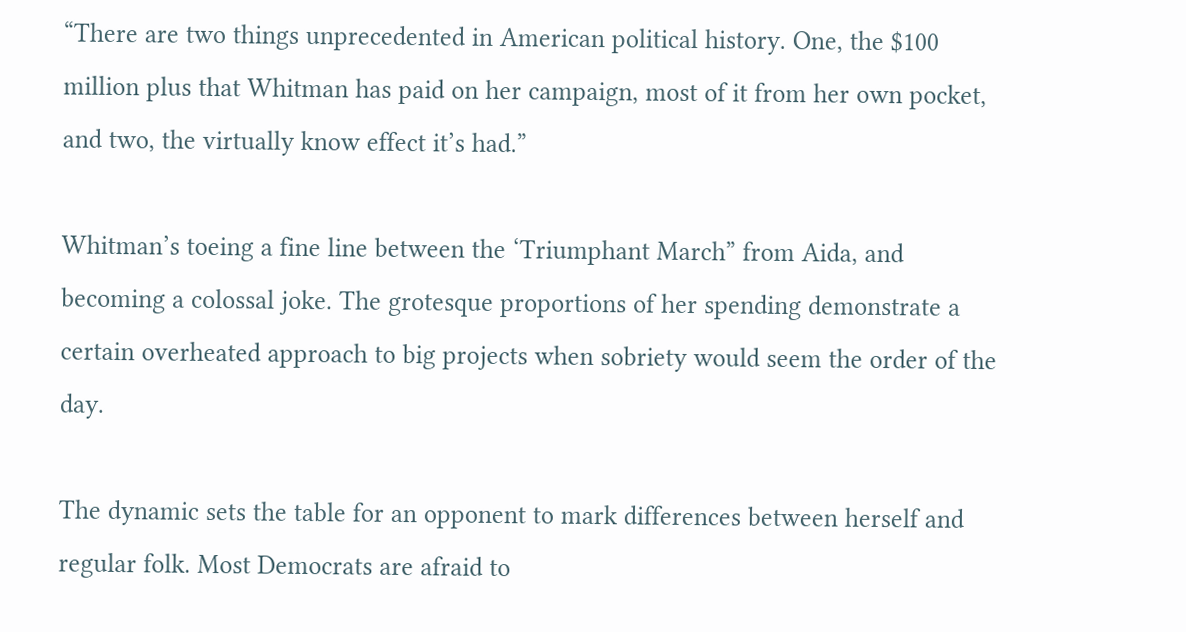“There are two things unprecedented in American political history. One, the $100 million plus that Whitman has paid on her campaign, most of it from her own pocket, and two, the virtually know effect it’s had.”

Whitman’s toeing a fine line between the ‘Triumphant March” from Aida, and becoming a colossal joke. The grotesque proportions of her spending demonstrate a certain overheated approach to big projects when sobriety would seem the order of the day.

The dynamic sets the table for an opponent to mark differences between herself and regular folk. Most Democrats are afraid to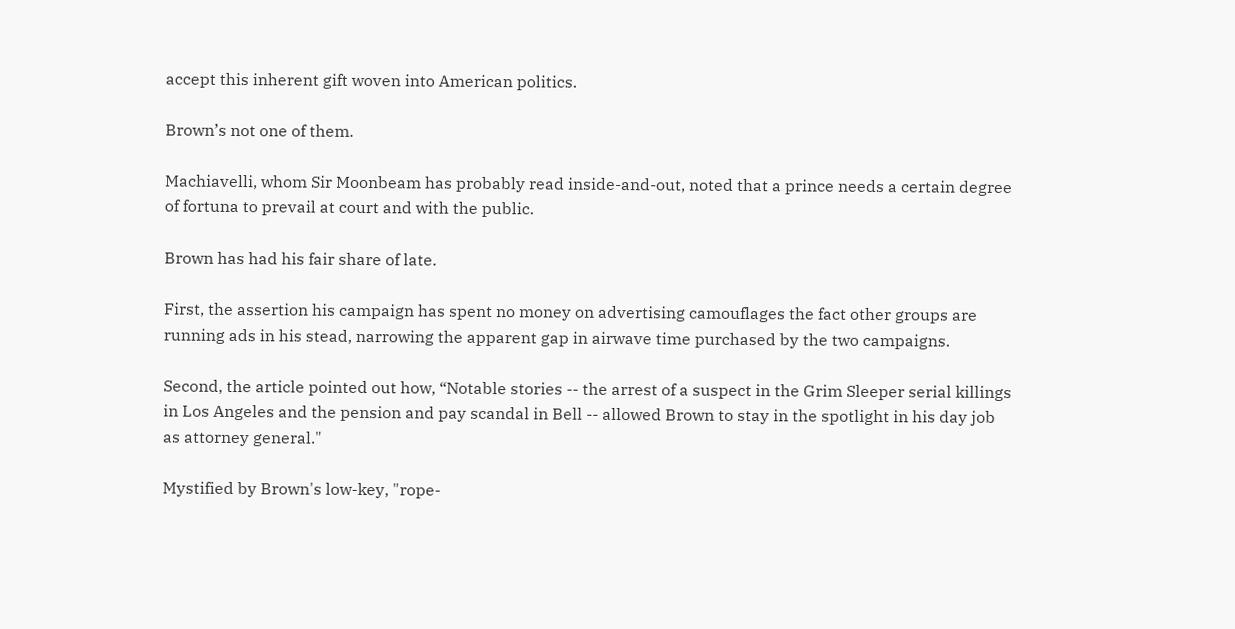accept this inherent gift woven into American politics.

Brown’s not one of them.

Machiavelli, whom Sir Moonbeam has probably read inside-and-out, noted that a prince needs a certain degree of fortuna to prevail at court and with the public.

Brown has had his fair share of late.

First, the assertion his campaign has spent no money on advertising camouflages the fact other groups are running ads in his stead, narrowing the apparent gap in airwave time purchased by the two campaigns.

Second, the article pointed out how, “Notable stories -- the arrest of a suspect in the Grim Sleeper serial killings in Los Angeles and the pension and pay scandal in Bell -- allowed Brown to stay in the spotlight in his day job as attorney general."

Mystified by Brown's low-key, "rope-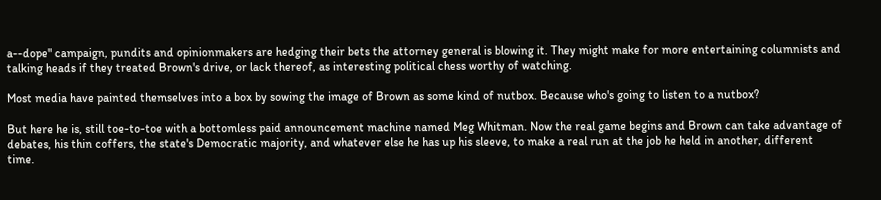a--dope" campaign, pundits and opinionmakers are hedging their bets the attorney general is blowing it. They might make for more entertaining columnists and talking heads if they treated Brown's drive, or lack thereof, as interesting political chess worthy of watching.

Most media have painted themselves into a box by sowing the image of Brown as some kind of nutbox. Because who's going to listen to a nutbox?

But here he is, still toe-to-toe with a bottomless paid announcement machine named Meg Whitman. Now the real game begins and Brown can take advantage of debates, his thin coffers, the state's Democratic majority, and whatever else he has up his sleeve, to make a real run at the job he held in another, different time.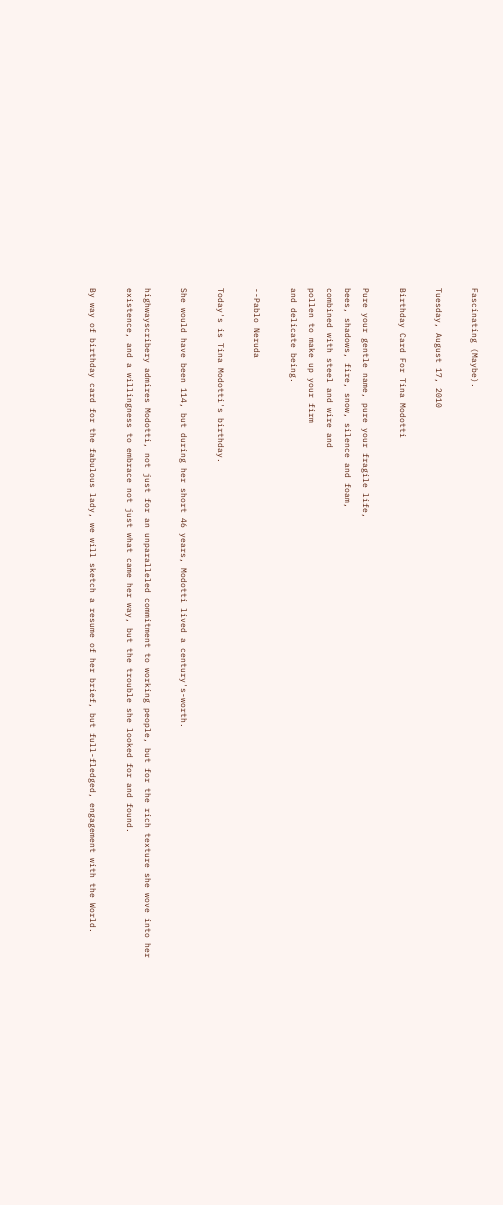Fascinating (Maybe).

Tuesday, August 17, 2010

Birthday Card For Tina Modotti

Pure your gentle name, pure your fragile life,
bees, shadows, fire, snow, silence and foam,
combined with steel and wire and
pollen to make up your firm
and delicate being.

--Pablo Neruda

Today's is Tina Modotti's birthday.

She would have been 114, but during her short 46 years, Modotti lived a century's-worth.

highwayscribery admires Modotti, not just for an unparalleled commitment to working people, but for the rich texture she wove into her existence, and a willingness to embrace not just what came her way, but the trouble she looked for and found.

By way of birthday card for the fabulous lady, we will sketch a resume of her brief, but full-fledged, engagement with the World.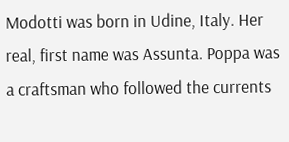Modotti was born in Udine, Italy. Her real, first name was Assunta. Poppa was a craftsman who followed the currents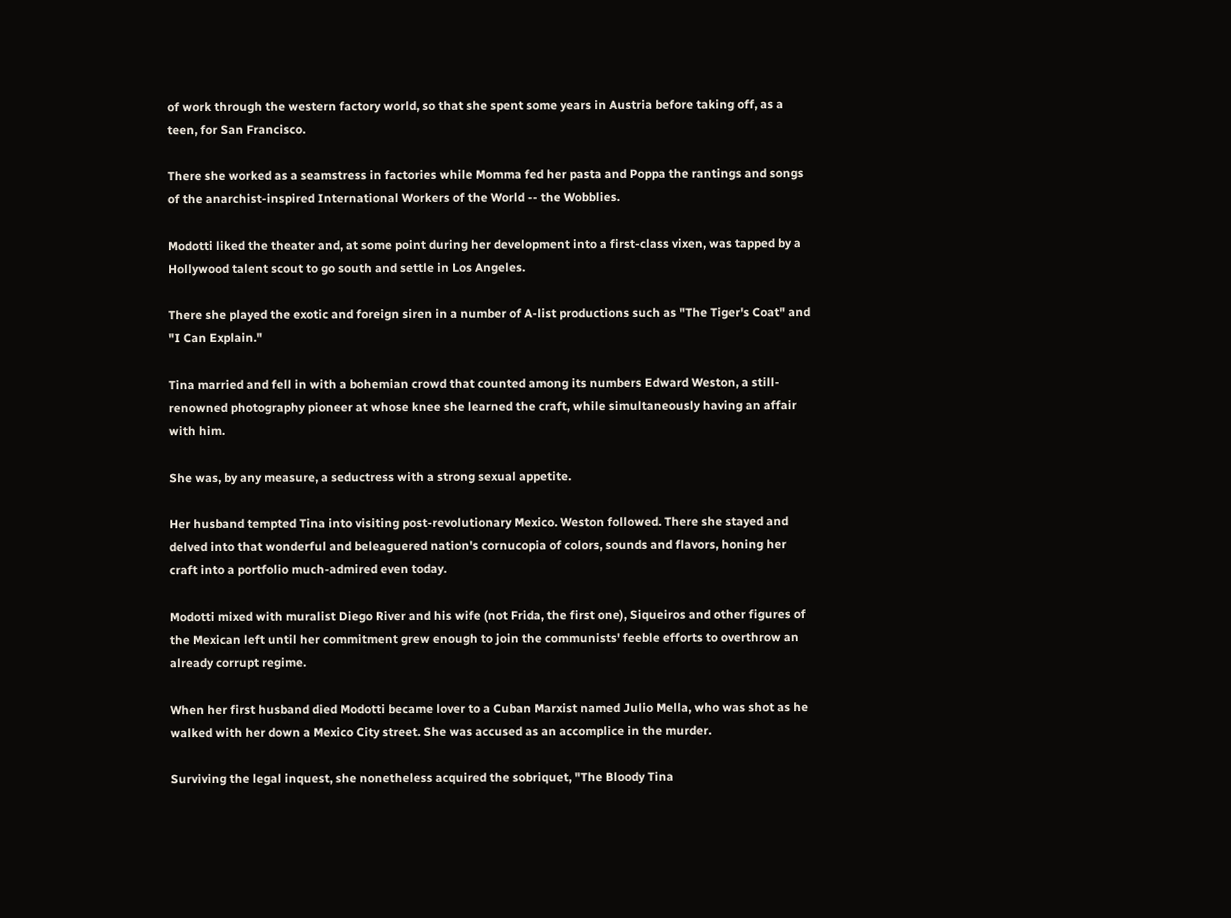of work through the western factory world, so that she spent some years in Austria before taking off, as a teen, for San Francisco.

There she worked as a seamstress in factories while Momma fed her pasta and Poppa the rantings and songs of the anarchist-inspired International Workers of the World -- the Wobblies.

Modotti liked the theater and, at some point during her development into a first-class vixen, was tapped by a Hollywood talent scout to go south and settle in Los Angeles.

There she played the exotic and foreign siren in a number of A-list productions such as "The Tiger's Coat" and "I Can Explain."

Tina married and fell in with a bohemian crowd that counted among its numbers Edward Weston, a still-renowned photography pioneer at whose knee she learned the craft, while simultaneously having an affair with him.

She was, by any measure, a seductress with a strong sexual appetite.

Her husband tempted Tina into visiting post-revolutionary Mexico. Weston followed. There she stayed and delved into that wonderful and beleaguered nation's cornucopia of colors, sounds and flavors, honing her craft into a portfolio much-admired even today.

Modotti mixed with muralist Diego River and his wife (not Frida, the first one), Siqueiros and other figures of the Mexican left until her commitment grew enough to join the communists' feeble efforts to overthrow an already corrupt regime.

When her first husband died Modotti became lover to a Cuban Marxist named Julio Mella, who was shot as he walked with her down a Mexico City street. She was accused as an accomplice in the murder.

Surviving the legal inquest, she nonetheless acquired the sobriquet, "The Bloody Tina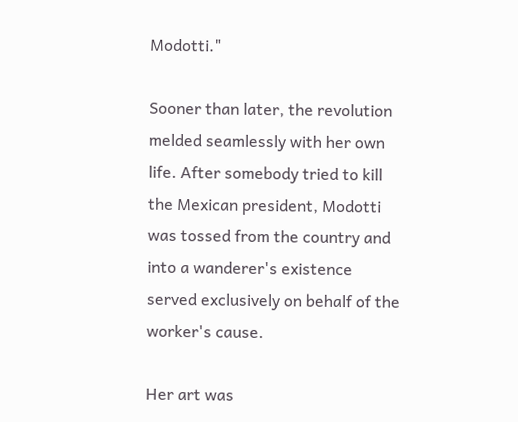Modotti."

Sooner than later, the revolution melded seamlessly with her own life. After somebody tried to kill the Mexican president, Modotti was tossed from the country and into a wanderer's existence served exclusively on behalf of the worker's cause.

Her art was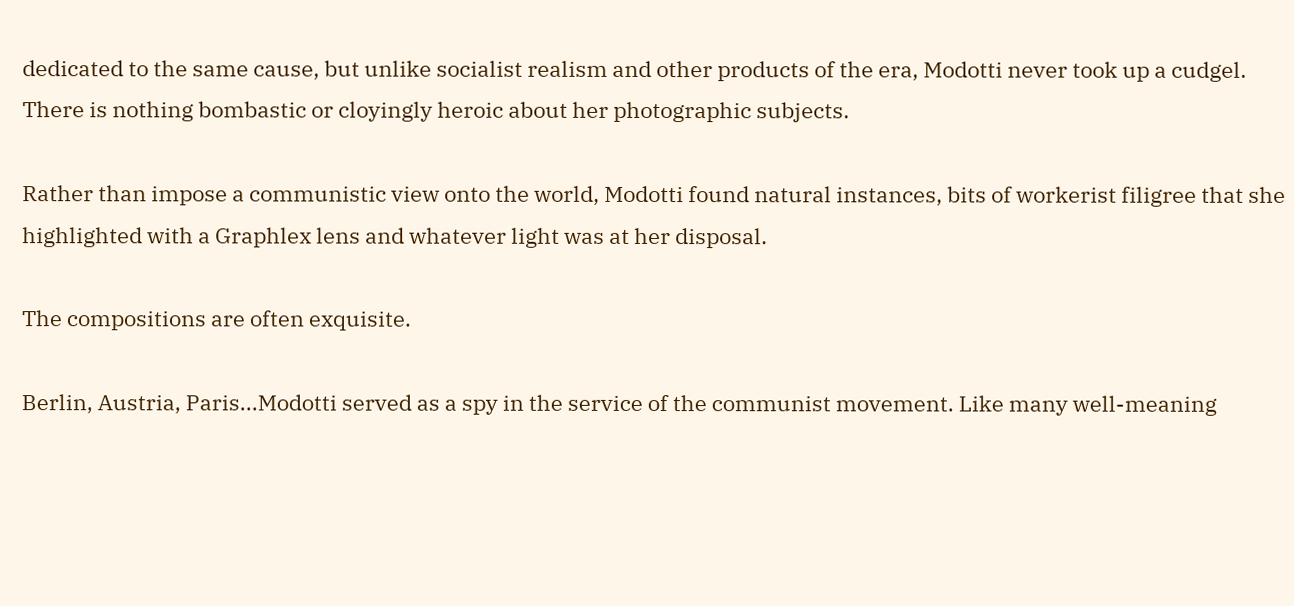dedicated to the same cause, but unlike socialist realism and other products of the era, Modotti never took up a cudgel. There is nothing bombastic or cloyingly heroic about her photographic subjects.

Rather than impose a communistic view onto the world, Modotti found natural instances, bits of workerist filigree that she highlighted with a Graphlex lens and whatever light was at her disposal.

The compositions are often exquisite.

Berlin, Austria, Paris...Modotti served as a spy in the service of the communist movement. Like many well-meaning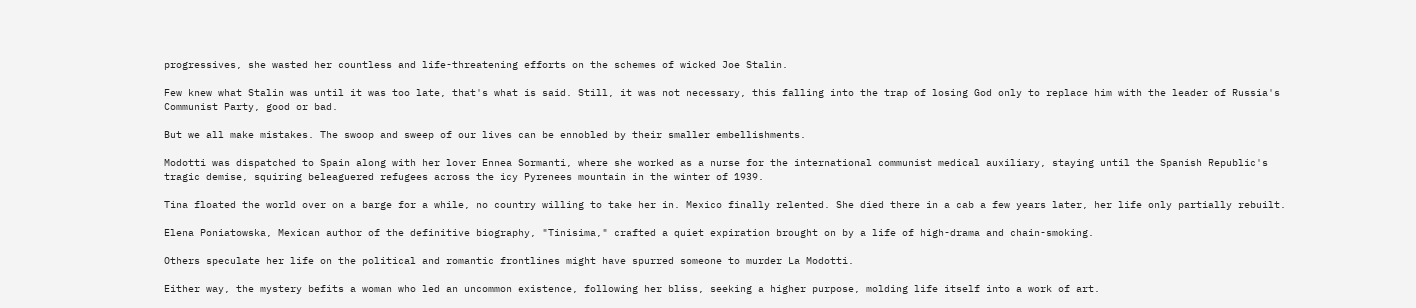progressives, she wasted her countless and life-threatening efforts on the schemes of wicked Joe Stalin.

Few knew what Stalin was until it was too late, that's what is said. Still, it was not necessary, this falling into the trap of losing God only to replace him with the leader of Russia's Communist Party, good or bad.

But we all make mistakes. The swoop and sweep of our lives can be ennobled by their smaller embellishments.

Modotti was dispatched to Spain along with her lover Ennea Sormanti, where she worked as a nurse for the international communist medical auxiliary, staying until the Spanish Republic's tragic demise, squiring beleaguered refugees across the icy Pyrenees mountain in the winter of 1939.

Tina floated the world over on a barge for a while, no country willing to take her in. Mexico finally relented. She died there in a cab a few years later, her life only partially rebuilt.

Elena Poniatowska, Mexican author of the definitive biography, "Tinisima," crafted a quiet expiration brought on by a life of high-drama and chain-smoking.

Others speculate her life on the political and romantic frontlines might have spurred someone to murder La Modotti.

Either way, the mystery befits a woman who led an uncommon existence, following her bliss, seeking a higher purpose, molding life itself into a work of art.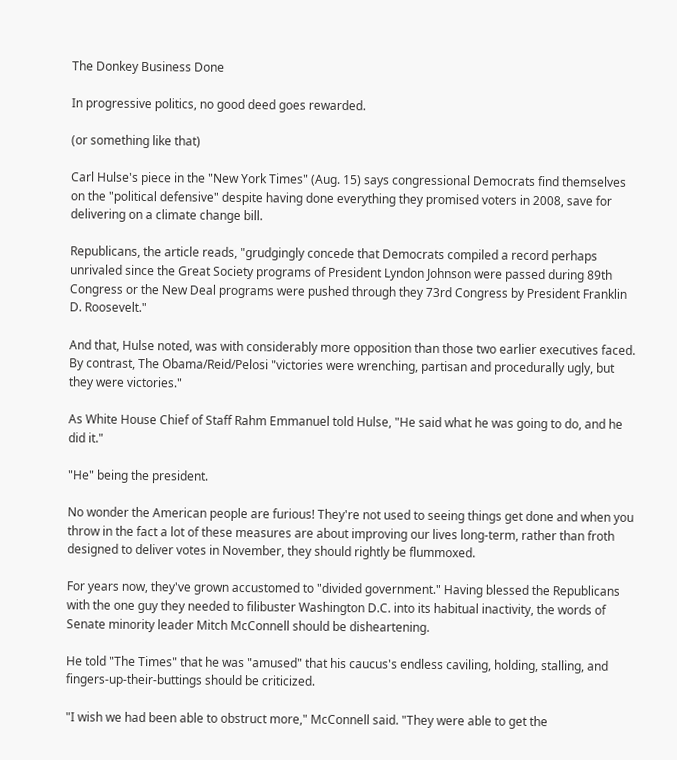The Donkey Business Done

In progressive politics, no good deed goes rewarded.

(or something like that)

Carl Hulse's piece in the "New York Times" (Aug. 15) says congressional Democrats find themselves on the "political defensive" despite having done everything they promised voters in 2008, save for delivering on a climate change bill.

Republicans, the article reads, "grudgingly concede that Democrats compiled a record perhaps unrivaled since the Great Society programs of President Lyndon Johnson were passed during 89th Congress or the New Deal programs were pushed through they 73rd Congress by President Franklin D. Roosevelt."

And that, Hulse noted, was with considerably more opposition than those two earlier executives faced. By contrast, The Obama/Reid/Pelosi "victories were wrenching, partisan and procedurally ugly, but they were victories."

As White House Chief of Staff Rahm Emmanuel told Hulse, "He said what he was going to do, and he did it."

"He" being the president.

No wonder the American people are furious! They're not used to seeing things get done and when you throw in the fact a lot of these measures are about improving our lives long-term, rather than froth designed to deliver votes in November, they should rightly be flummoxed.

For years now, they've grown accustomed to "divided government." Having blessed the Republicans with the one guy they needed to filibuster Washington D.C. into its habitual inactivity, the words of Senate minority leader Mitch McConnell should be disheartening.

He told "The Times" that he was "amused" that his caucus's endless caviling, holding, stalling, and fingers-up-their-buttings should be criticized.

"I wish we had been able to obstruct more," McConnell said. "They were able to get the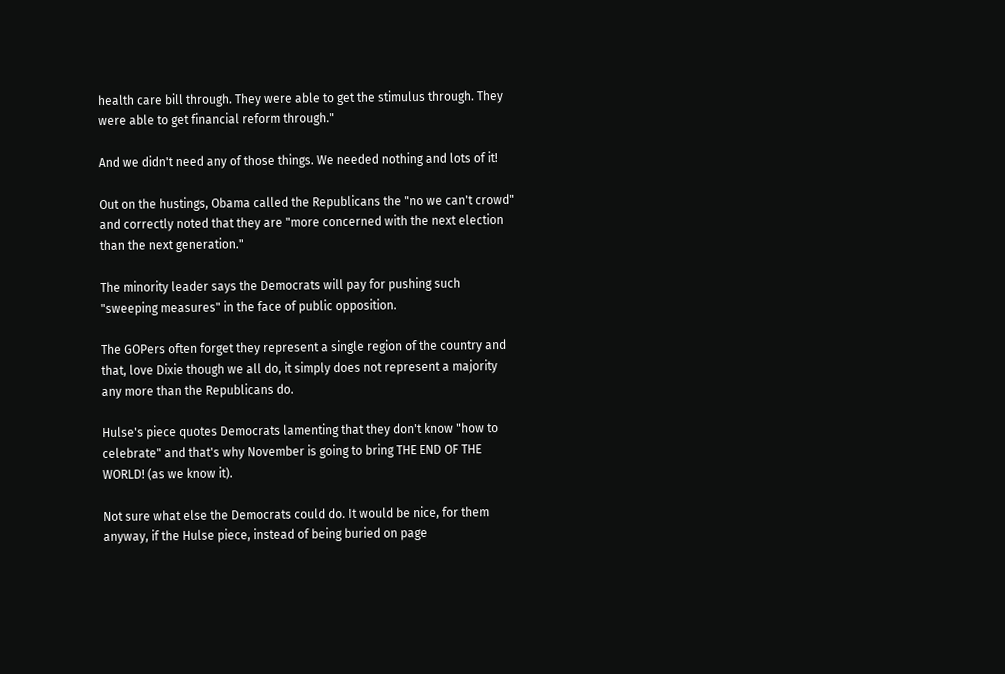health care bill through. They were able to get the stimulus through. They were able to get financial reform through."

And we didn't need any of those things. We needed nothing and lots of it!

Out on the hustings, Obama called the Republicans the "no we can't crowd" and correctly noted that they are "more concerned with the next election than the next generation."

The minority leader says the Democrats will pay for pushing such "sweeping measures" in the face of public opposition.

The GOPers often forget they represent a single region of the country and that, love Dixie though we all do, it simply does not represent a majority any more than the Republicans do.

Hulse's piece quotes Democrats lamenting that they don't know "how to celebrate" and that's why November is going to bring THE END OF THE WORLD! (as we know it).

Not sure what else the Democrats could do. It would be nice, for them anyway, if the Hulse piece, instead of being buried on page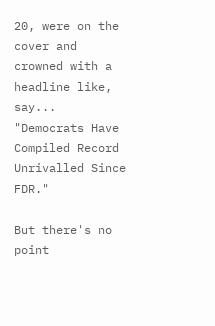20, were on the cover and crowned with a headline like, say... "Democrats Have Compiled Record Unrivalled Since FDR."

But there's no point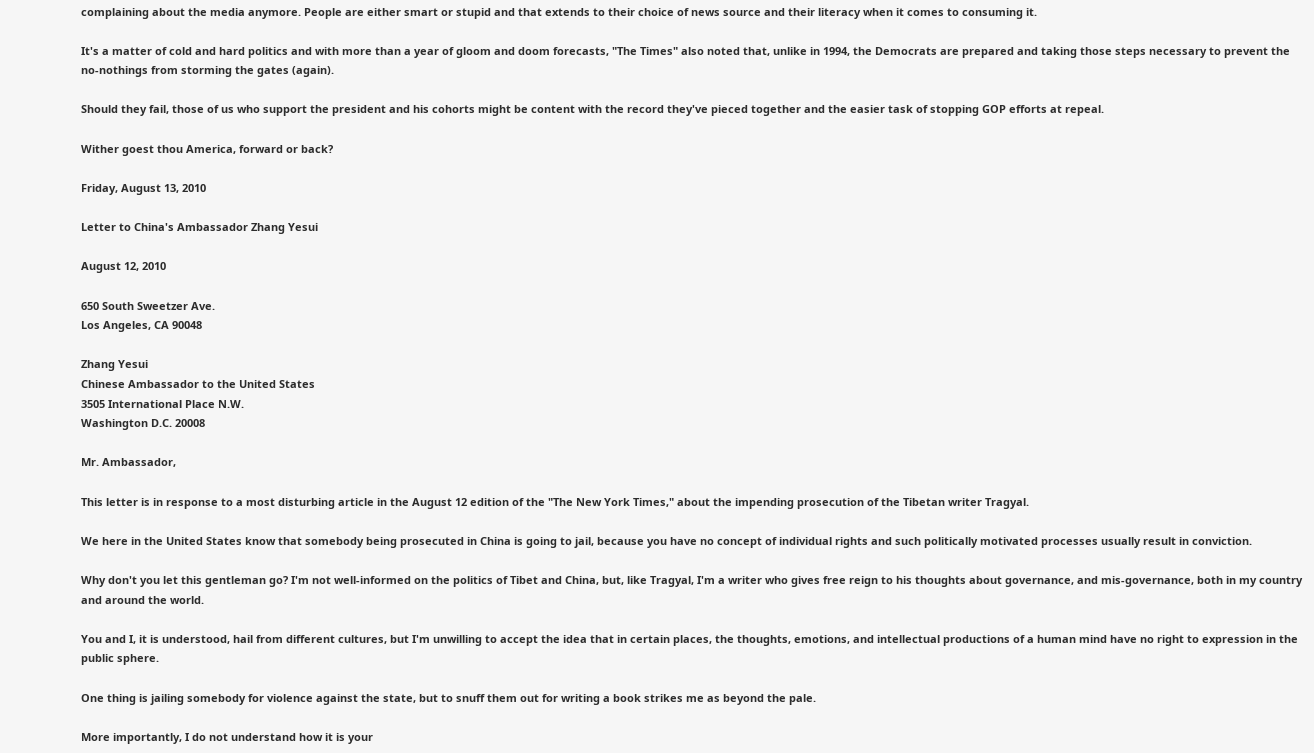complaining about the media anymore. People are either smart or stupid and that extends to their choice of news source and their literacy when it comes to consuming it.

It's a matter of cold and hard politics and with more than a year of gloom and doom forecasts, "The Times" also noted that, unlike in 1994, the Democrats are prepared and taking those steps necessary to prevent the no-nothings from storming the gates (again).

Should they fail, those of us who support the president and his cohorts might be content with the record they've pieced together and the easier task of stopping GOP efforts at repeal.

Wither goest thou America, forward or back?

Friday, August 13, 2010

Letter to China's Ambassador Zhang Yesui

August 12, 2010

650 South Sweetzer Ave.
Los Angeles, CA 90048

Zhang Yesui
Chinese Ambassador to the United States
3505 International Place N.W.
Washington D.C. 20008

Mr. Ambassador,

This letter is in response to a most disturbing article in the August 12 edition of the "The New York Times," about the impending prosecution of the Tibetan writer Tragyal.

We here in the United States know that somebody being prosecuted in China is going to jail, because you have no concept of individual rights and such politically motivated processes usually result in conviction.

Why don't you let this gentleman go? I'm not well-informed on the politics of Tibet and China, but, like Tragyal, I'm a writer who gives free reign to his thoughts about governance, and mis-governance, both in my country and around the world.

You and I, it is understood, hail from different cultures, but I'm unwilling to accept the idea that in certain places, the thoughts, emotions, and intellectual productions of a human mind have no right to expression in the public sphere.

One thing is jailing somebody for violence against the state, but to snuff them out for writing a book strikes me as beyond the pale.

More importantly, I do not understand how it is your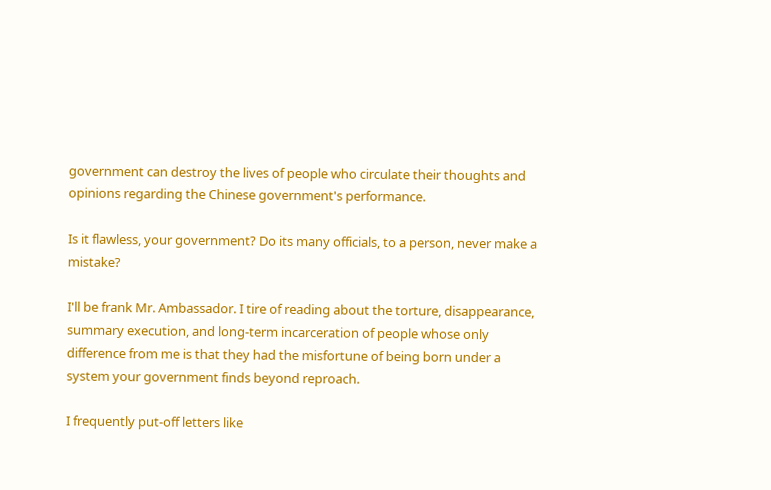government can destroy the lives of people who circulate their thoughts and opinions regarding the Chinese government's performance.

Is it flawless, your government? Do its many officials, to a person, never make a mistake?

I'll be frank Mr. Ambassador. I tire of reading about the torture, disappearance, summary execution, and long-term incarceration of people whose only difference from me is that they had the misfortune of being born under a system your government finds beyond reproach.

I frequently put-off letters like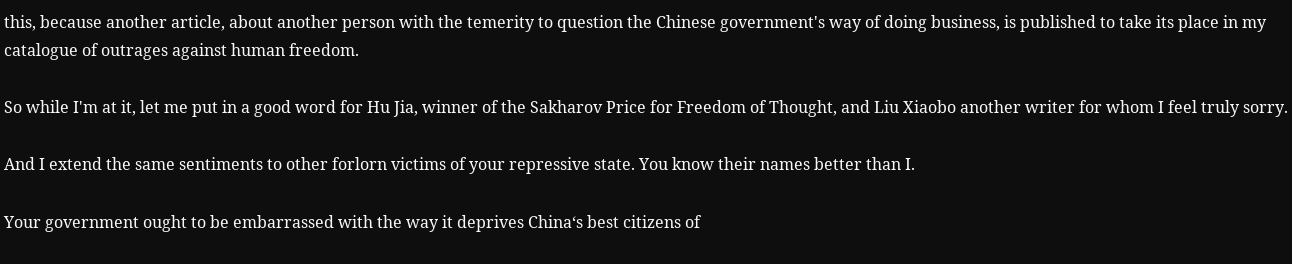this, because another article, about another person with the temerity to question the Chinese government's way of doing business, is published to take its place in my catalogue of outrages against human freedom.

So while I'm at it, let me put in a good word for Hu Jia, winner of the Sakharov Price for Freedom of Thought, and Liu Xiaobo another writer for whom I feel truly sorry.

And I extend the same sentiments to other forlorn victims of your repressive state. You know their names better than I.

Your government ought to be embarrassed with the way it deprives China‘s best citizens of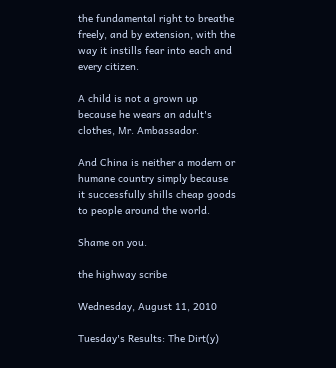the fundamental right to breathe freely, and by extension, with the way it instills fear into each and every citizen.

A child is not a grown up because he wears an adult's clothes, Mr. Ambassador.

And China is neither a modern or humane country simply because it successfully shills cheap goods to people around the world.

Shame on you.

the highway scribe

Wednesday, August 11, 2010

Tuesday's Results: The Dirt(y)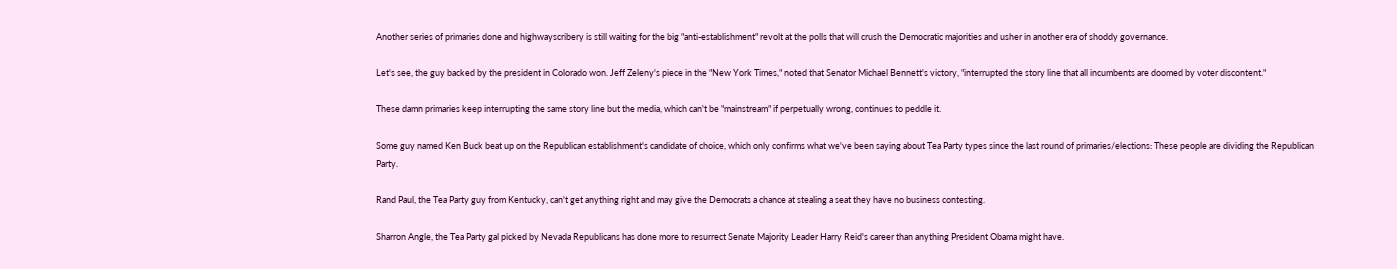Another series of primaries done and highwayscribery is still waiting for the big "anti-establishment" revolt at the polls that will crush the Democratic majorities and usher in another era of shoddy governance.

Let's see, the guy backed by the president in Colorado won. Jeff Zeleny's piece in the "New York Times," noted that Senator Michael Bennett's victory, "interrupted the story line that all incumbents are doomed by voter discontent."

These damn primaries keep interrupting the same story line but the media, which can't be "mainstream" if perpetually wrong, continues to peddle it.

Some guy named Ken Buck beat up on the Republican establishment's candidate of choice, which only confirms what we've been saying about Tea Party types since the last round of primaries/elections: These people are dividing the Republican Party.

Rand Paul, the Tea Party guy from Kentucky, can't get anything right and may give the Democrats a chance at stealing a seat they have no business contesting.

Sharron Angle, the Tea Party gal picked by Nevada Republicans has done more to resurrect Senate Majority Leader Harry Reid's career than anything President Obama might have.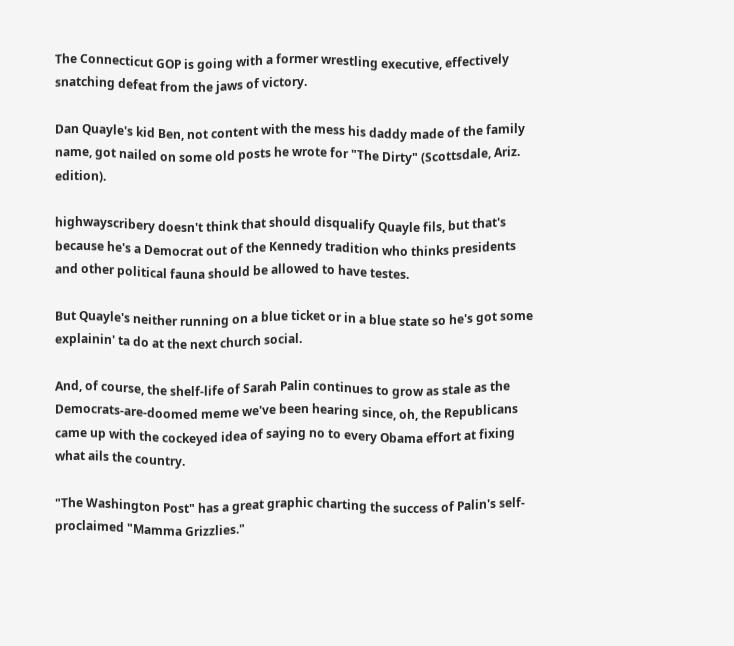The Connecticut GOP is going with a former wrestling executive, effectively snatching defeat from the jaws of victory.

Dan Quayle's kid Ben, not content with the mess his daddy made of the family name, got nailed on some old posts he wrote for "The Dirty" (Scottsdale, Ariz. edition).

highwayscribery doesn't think that should disqualify Quayle fils, but that's because he's a Democrat out of the Kennedy tradition who thinks presidents and other political fauna should be allowed to have testes.

But Quayle's neither running on a blue ticket or in a blue state so he's got some explainin' ta do at the next church social.

And, of course, the shelf-life of Sarah Palin continues to grow as stale as the Democrats-are-doomed meme we've been hearing since, oh, the Republicans came up with the cockeyed idea of saying no to every Obama effort at fixing what ails the country.

"The Washington Post" has a great graphic charting the success of Palin's self-proclaimed "Mamma Grizzlies."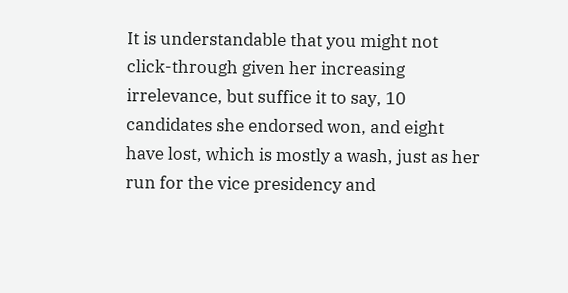It is understandable that you might not click-through given her increasing irrelevance, but suffice it to say, 10 candidates she endorsed won, and eight have lost, which is mostly a wash, just as her run for the vice presidency and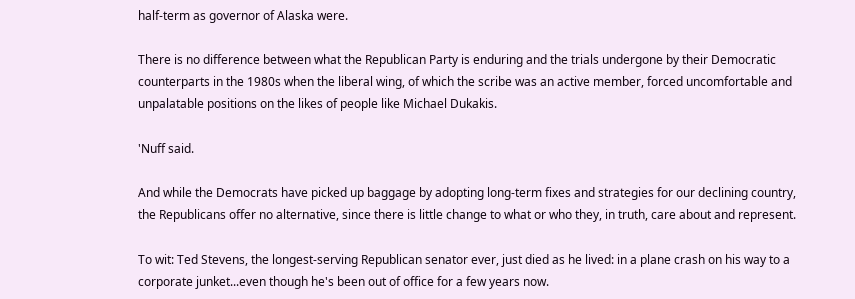half-term as governor of Alaska were.

There is no difference between what the Republican Party is enduring and the trials undergone by their Democratic counterparts in the 1980s when the liberal wing, of which the scribe was an active member, forced uncomfortable and unpalatable positions on the likes of people like Michael Dukakis.

'Nuff said.

And while the Democrats have picked up baggage by adopting long-term fixes and strategies for our declining country, the Republicans offer no alternative, since there is little change to what or who they, in truth, care about and represent.

To wit: Ted Stevens, the longest-serving Republican senator ever, just died as he lived: in a plane crash on his way to a corporate junket...even though he's been out of office for a few years now.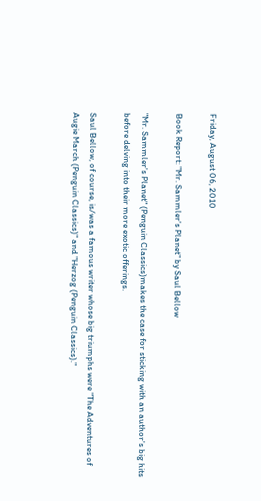Friday, August 06, 2010

Book Report: "Mr. Sammler's Planet" by Saul Bellow

"Mr. Sammler's Planet" (Penguin Classics)makes the case for sticking with an author's big hits before delving into their more exotic offerings.

Saul Bellow, of course, is/was a famous writer whose big triumphs were "The Adventures of Augie March (Penguin Classics)" and "Herzog (Penguin Classics)."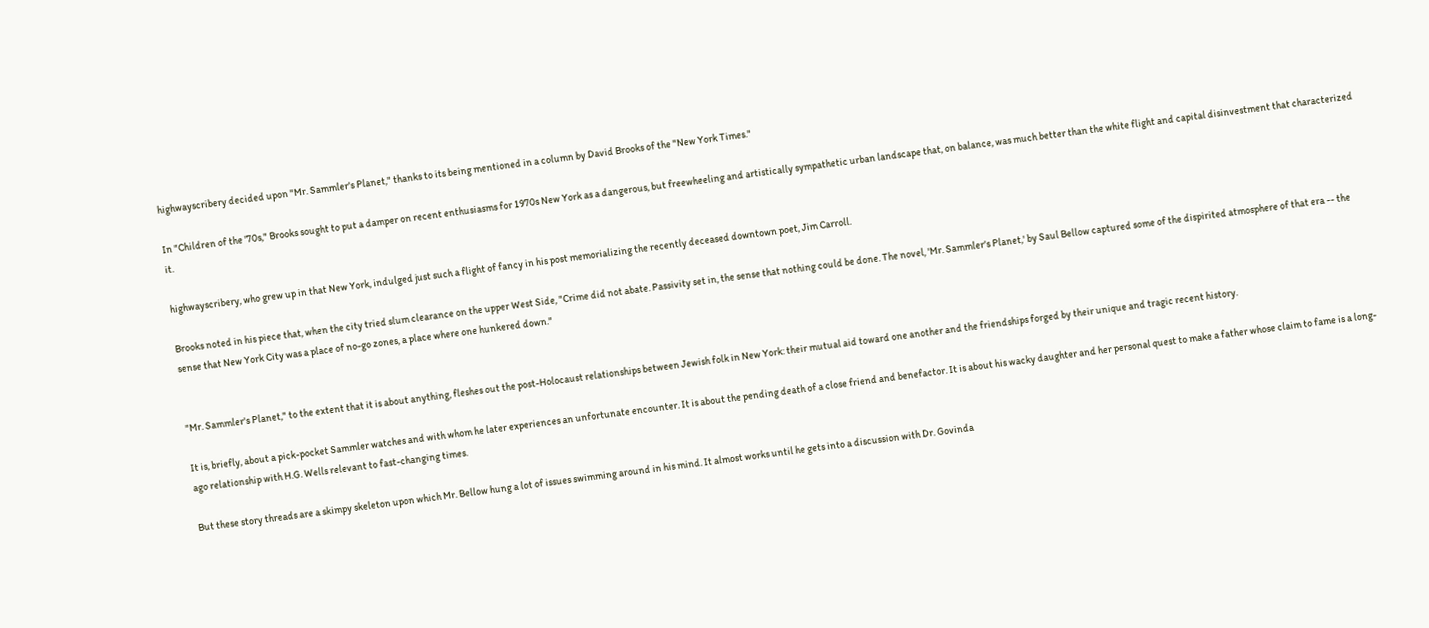highwayscribery decided upon "Mr. Sammler's Planet," thanks to its being mentioned in a column by David Brooks of the "New York Times."

In "Children of the '70s," Brooks sought to put a damper on recent enthusiasms for 1970s New York as a dangerous, but freewheeling and artistically sympathetic urban landscape that, on balance, was much better than the white flight and capital disinvestment that characterized it.

highwayscribery, who grew up in that New York, indulged just such a flight of fancy in his post memorializing the recently deceased downtown poet, Jim Carroll.

Brooks noted in his piece that, when the city tried slum clearance on the upper West Side, "Crime did not abate. Passivity set in, the sense that nothing could be done. The novel, 'Mr. Sammler's Planet,' by Saul Bellow captured some of the dispirited atmosphere of that era -- the sense that New York City was a place of no-go zones, a place where one hunkered down."


"Mr. Sammler's Planet," to the extent that it is about anything, fleshes out the post-Holocaust relationships between Jewish folk in New York: their mutual aid toward one another and the friendships forged by their unique and tragic recent history.

It is, briefly, about a pick-pocket Sammler watches and with whom he later experiences an unfortunate encounter. It is about the pending death of a close friend and benefactor. It is about his wacky daughter and her personal quest to make a father whose claim to fame is a long-ago relationship with H.G. Wells relevant to fast-changing times.

But these story threads are a skimpy skeleton upon which Mr. Bellow hung a lot of issues swimming around in his mind. It almost works until he gets into a discussion with Dr. Govinda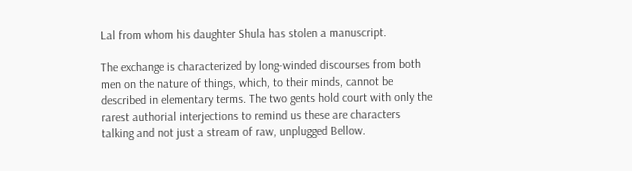Lal from whom his daughter Shula has stolen a manuscript.

The exchange is characterized by long-winded discourses from both men on the nature of things, which, to their minds, cannot be described in elementary terms. The two gents hold court with only the rarest authorial interjections to remind us these are characters talking and not just a stream of raw, unplugged Bellow.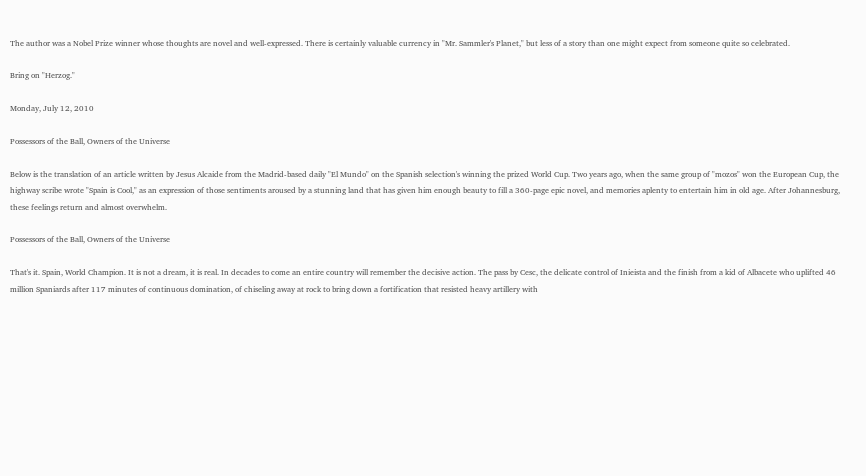The author was a Nobel Prize winner whose thoughts are novel and well-expressed. There is certainly valuable currency in "Mr. Sammler's Planet," but less of a story than one might expect from someone quite so celebrated.

Bring on "Herzog."

Monday, July 12, 2010

Possessors of the Ball, Owners of the Universe

Below is the translation of an article written by Jesus Alcaide from the Madrid-based daily "El Mundo" on the Spanish selection's winning the prized World Cup. Two years ago, when the same group of "mozos" won the European Cup, the highway scribe wrote "Spain is Cool," as an expression of those sentiments aroused by a stunning land that has given him enough beauty to fill a 360-page epic novel, and memories aplenty to entertain him in old age. After Johannesburg, these feelings return and almost overwhelm.

Possessors of the Ball, Owners of the Universe

That's it. Spain, World Champion. It is not a dream, it is real. In decades to come an entire country will remember the decisive action. The pass by Cesc, the delicate control of Inieista and the finish from a kid of Albacete who uplifted 46 million Spaniards after 117 minutes of continuous domination, of chiseling away at rock to bring down a fortification that resisted heavy artillery with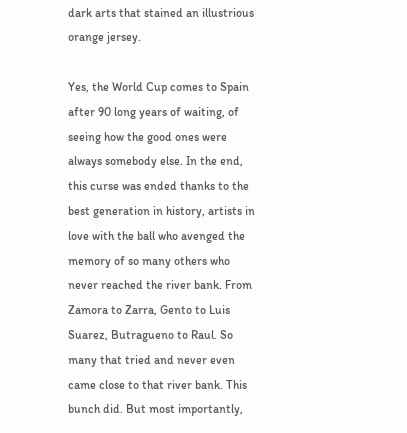dark arts that stained an illustrious orange jersey.

Yes, the World Cup comes to Spain after 90 long years of waiting, of seeing how the good ones were always somebody else. In the end, this curse was ended thanks to the best generation in history, artists in love with the ball who avenged the memory of so many others who never reached the river bank. From Zamora to Zarra, Gento to Luis Suarez, Butragueno to Raul. So many that tried and never even came close to that river bank. This bunch did. But most importantly,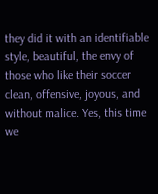they did it with an identifiable style, beautiful, the envy of those who like their soccer clean, offensive, joyous, and without malice. Yes, this time we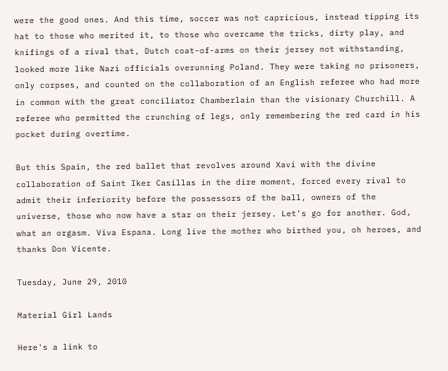were the good ones. And this time, soccer was not capricious, instead tipping its hat to those who merited it, to those who overcame the tricks, dirty play, and knifings of a rival that, Dutch coat-of-arms on their jersey not withstanding, looked more like Nazi officials overunning Poland. They were taking no prisoners, only corpses, and counted on the collaboration of an English referee who had more in common with the great conciliator Chamberlain than the visionary Churchill. A referee who permitted the crunching of legs, only remembering the red card in his pocket during overtime.

But this Spain, the red ballet that revolves around Xavi with the divine collaboration of Saint Iker Casillas in the dire moment, forced every rival to admit their inferiority before the possessors of the ball, owners of the universe, those who now have a star on their jersey. Let's go for another. God, what an orgasm. Viva Espana. Long live the mother who birthed you, oh heroes, and thanks Don Vicente.

Tuesday, June 29, 2010

Material Girl Lands

Here's a link to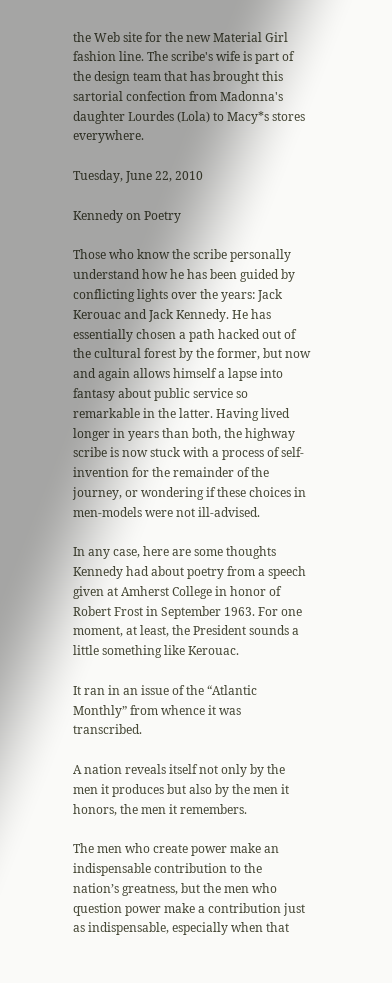the Web site for the new Material Girl fashion line. The scribe's wife is part of the design team that has brought this sartorial confection from Madonna's daughter Lourdes (Lola) to Macy*s stores everywhere.

Tuesday, June 22, 2010

Kennedy on Poetry

Those who know the scribe personally understand how he has been guided by conflicting lights over the years: Jack Kerouac and Jack Kennedy. He has essentially chosen a path hacked out of the cultural forest by the former, but now and again allows himself a lapse into fantasy about public service so remarkable in the latter. Having lived longer in years than both, the highway scribe is now stuck with a process of self-invention for the remainder of the journey, or wondering if these choices in men-models were not ill-advised.

In any case, here are some thoughts Kennedy had about poetry from a speech given at Amherst College in honor of Robert Frost in September 1963. For one moment, at least, the President sounds a little something like Kerouac.

It ran in an issue of the “Atlantic Monthly” from whence it was transcribed.

A nation reveals itself not only by the men it produces but also by the men it honors, the men it remembers.

The men who create power make an indispensable contribution to the nation’s greatness, but the men who question power make a contribution just as indispensable, especially when that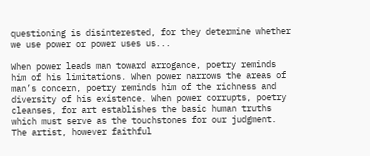questioning is disinterested, for they determine whether we use power or power uses us...

When power leads man toward arrogance, poetry reminds him of his limitations. When power narrows the areas of man’s concern, poetry reminds him of the richness and diversity of his existence. When power corrupts, poetry cleanses, for art establishes the basic human truths which must serve as the touchstones for our judgment. The artist, however faithful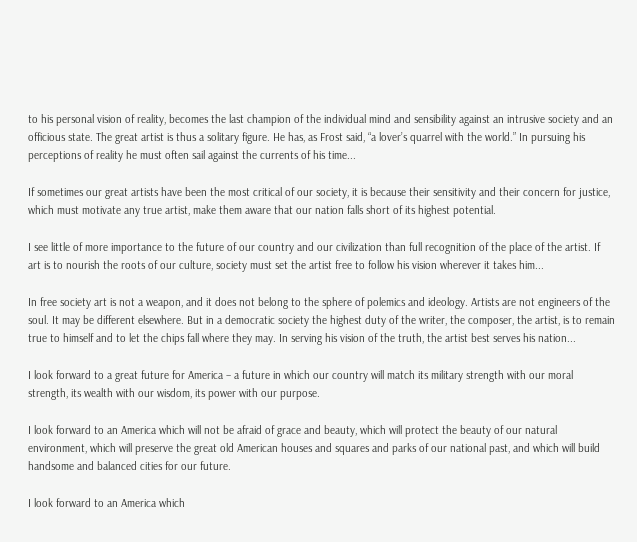to his personal vision of reality, becomes the last champion of the individual mind and sensibility against an intrusive society and an officious state. The great artist is thus a solitary figure. He has, as Frost said, “a lover’s quarrel with the world.” In pursuing his perceptions of reality he must often sail against the currents of his time...

If sometimes our great artists have been the most critical of our society, it is because their sensitivity and their concern for justice, which must motivate any true artist, make them aware that our nation falls short of its highest potential.

I see little of more importance to the future of our country and our civilization than full recognition of the place of the artist. If art is to nourish the roots of our culture, society must set the artist free to follow his vision wherever it takes him...

In free society art is not a weapon, and it does not belong to the sphere of polemics and ideology. Artists are not engineers of the soul. It may be different elsewhere. But in a democratic society the highest duty of the writer, the composer, the artist, is to remain true to himself and to let the chips fall where they may. In serving his vision of the truth, the artist best serves his nation...

I look forward to a great future for America – a future in which our country will match its military strength with our moral strength, its wealth with our wisdom, its power with our purpose.

I look forward to an America which will not be afraid of grace and beauty, which will protect the beauty of our natural environment, which will preserve the great old American houses and squares and parks of our national past, and which will build handsome and balanced cities for our future.

I look forward to an America which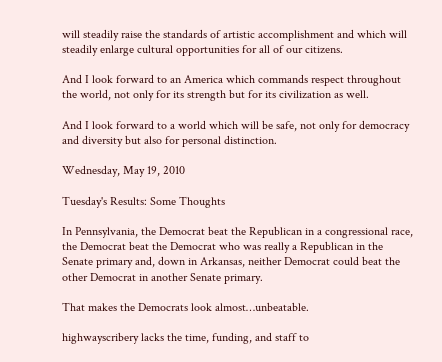will steadily raise the standards of artistic accomplishment and which will steadily enlarge cultural opportunities for all of our citizens.

And I look forward to an America which commands respect throughout the world, not only for its strength but for its civilization as well.

And I look forward to a world which will be safe, not only for democracy and diversity but also for personal distinction.

Wednesday, May 19, 2010

Tuesday's Results: Some Thoughts

In Pennsylvania, the Democrat beat the Republican in a congressional race, the Democrat beat the Democrat who was really a Republican in the Senate primary and, down in Arkansas, neither Democrat could beat the other Democrat in another Senate primary.

That makes the Democrats look almost…unbeatable.

highwayscribery lacks the time, funding, and staff to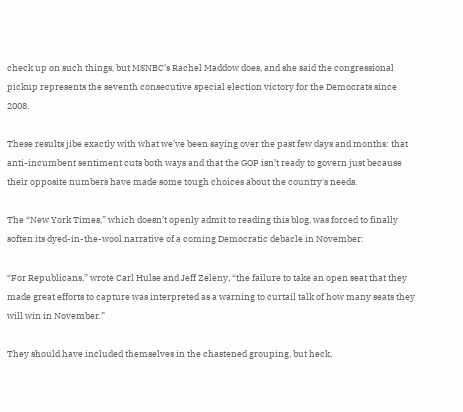check up on such things, but MSNBC’s Rachel Maddow does, and she said the congressional pickup represents the seventh consecutive special election victory for the Democrats since 2008.

These results jibe exactly with what we’ve been saying over the past few days and months: that anti-incumbent sentiment cuts both ways and that the GOP isn’t ready to govern just because their opposite numbers have made some tough choices about the country's needs.

The “New York Times,” which doesn’t openly admit to reading this blog, was forced to finally soften its dyed-in-the-wool narrative of a coming Democratic debacle in November:

“For Republicans,” wrote Carl Hulse and Jeff Zeleny, “the failure to take an open seat that they made great efforts to capture was interpreted as a warning to curtail talk of how many seats they will win in November.”

They should have included themselves in the chastened grouping, but heck,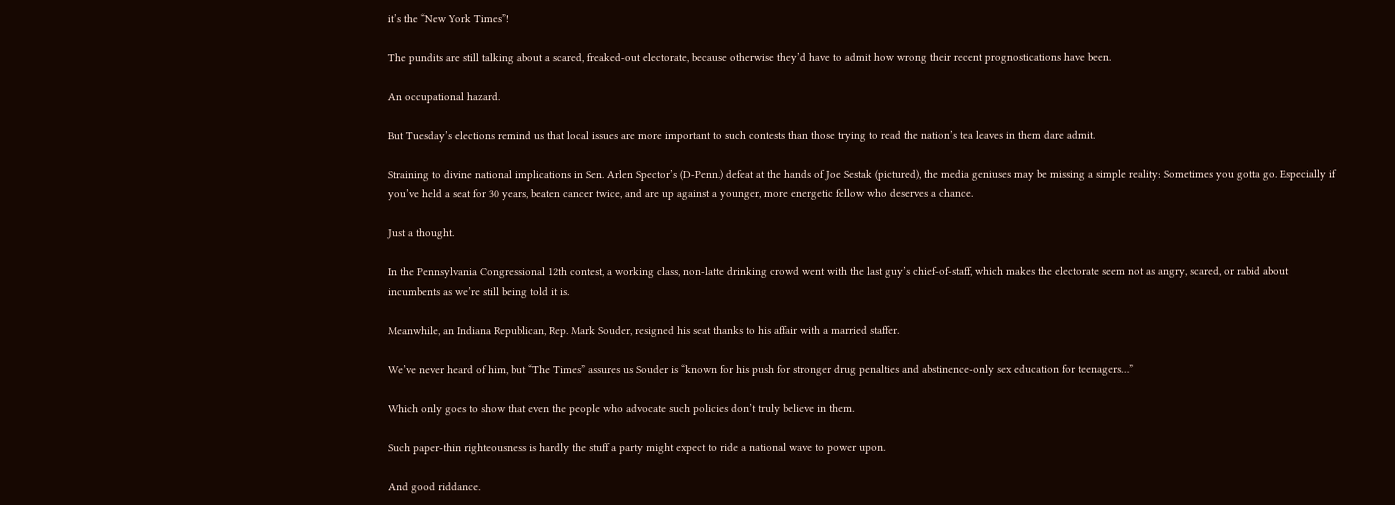it’s the “New York Times”!

The pundits are still talking about a scared, freaked-out electorate, because otherwise they’d have to admit how wrong their recent prognostications have been.

An occupational hazard.

But Tuesday’s elections remind us that local issues are more important to such contests than those trying to read the nation’s tea leaves in them dare admit.

Straining to divine national implications in Sen. Arlen Spector’s (D-Penn.) defeat at the hands of Joe Sestak (pictured), the media geniuses may be missing a simple reality: Sometimes you gotta go. Especially if you’ve held a seat for 30 years, beaten cancer twice, and are up against a younger, more energetic fellow who deserves a chance.

Just a thought.

In the Pennsylvania Congressional 12th contest, a working class, non-latte drinking crowd went with the last guy’s chief-of-staff, which makes the electorate seem not as angry, scared, or rabid about incumbents as we’re still being told it is.

Meanwhile, an Indiana Republican, Rep. Mark Souder, resigned his seat thanks to his affair with a married staffer.

We’ve never heard of him, but “The Times” assures us Souder is “known for his push for stronger drug penalties and abstinence-only sex education for teenagers…”

Which only goes to show that even the people who advocate such policies don’t truly believe in them.

Such paper-thin righteousness is hardly the stuff a party might expect to ride a national wave to power upon.

And good riddance.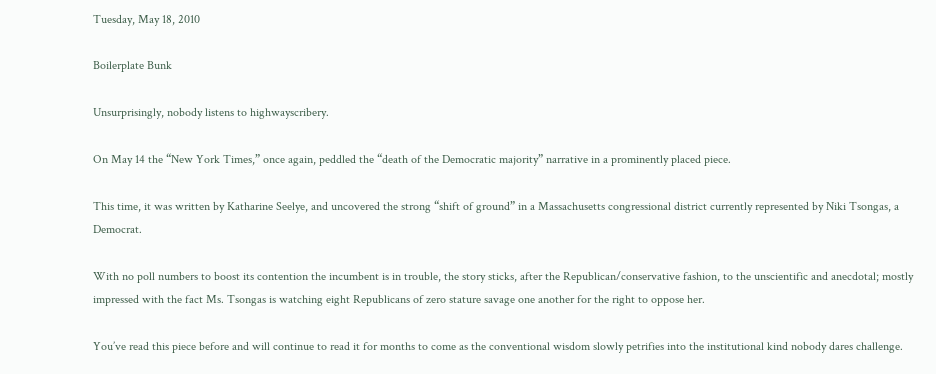Tuesday, May 18, 2010

Boilerplate Bunk

Unsurprisingly, nobody listens to highwayscribery.

On May 14 the “New York Times,” once again, peddled the “death of the Democratic majority” narrative in a prominently placed piece.

This time, it was written by Katharine Seelye, and uncovered the strong “shift of ground” in a Massachusetts congressional district currently represented by Niki Tsongas, a Democrat.

With no poll numbers to boost its contention the incumbent is in trouble, the story sticks, after the Republican/conservative fashion, to the unscientific and anecdotal; mostly impressed with the fact Ms. Tsongas is watching eight Republicans of zero stature savage one another for the right to oppose her.

You’ve read this piece before and will continue to read it for months to come as the conventional wisdom slowly petrifies into the institutional kind nobody dares challenge.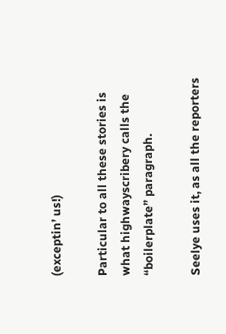(exceptin’ us!)

Particular to all these stories is what highwayscribery calls the “boilerplate” paragraph.

Seelye uses it, as all the reporters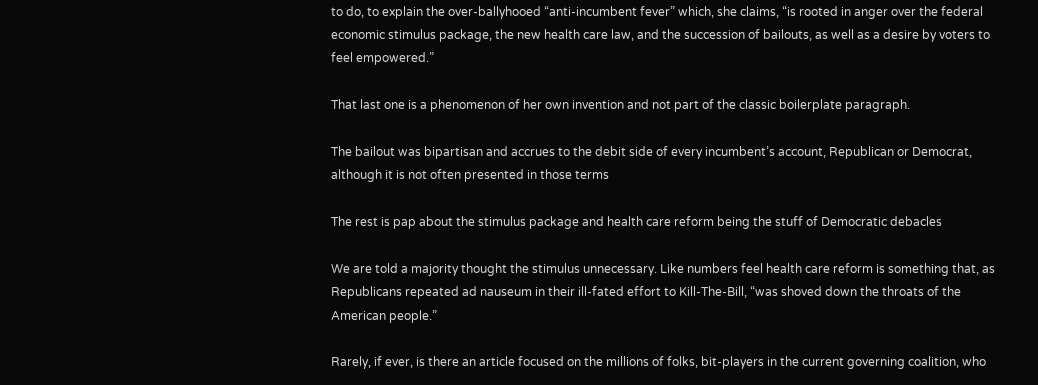to do, to explain the over-ballyhooed “anti-incumbent fever” which, she claims, “is rooted in anger over the federal economic stimulus package, the new health care law, and the succession of bailouts, as well as a desire by voters to feel empowered.”

That last one is a phenomenon of her own invention and not part of the classic boilerplate paragraph.

The bailout was bipartisan and accrues to the debit side of every incumbent’s account, Republican or Democrat, although it is not often presented in those terms

The rest is pap about the stimulus package and health care reform being the stuff of Democratic debacles

We are told a majority thought the stimulus unnecessary. Like numbers feel health care reform is something that, as Republicans repeated ad nauseum in their ill-fated effort to Kill-The-Bill, “was shoved down the throats of the American people.”

Rarely, if ever, is there an article focused on the millions of folks, bit-players in the current governing coalition, who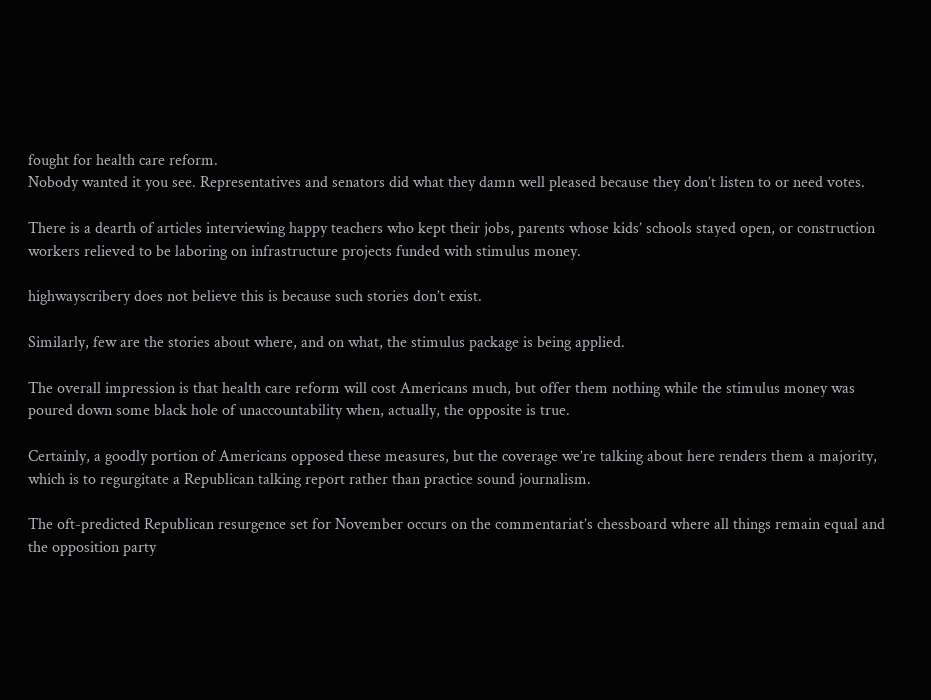fought for health care reform.
Nobody wanted it you see. Representatives and senators did what they damn well pleased because they don’t listen to or need votes.

There is a dearth of articles interviewing happy teachers who kept their jobs, parents whose kids’ schools stayed open, or construction workers relieved to be laboring on infrastructure projects funded with stimulus money.

highwayscribery does not believe this is because such stories don’t exist.

Similarly, few are the stories about where, and on what, the stimulus package is being applied.

The overall impression is that health care reform will cost Americans much, but offer them nothing while the stimulus money was poured down some black hole of unaccountability when, actually, the opposite is true.

Certainly, a goodly portion of Americans opposed these measures, but the coverage we’re talking about here renders them a majority, which is to regurgitate a Republican talking report rather than practice sound journalism.

The oft-predicted Republican resurgence set for November occurs on the commentariat’s chessboard where all things remain equal and the opposition party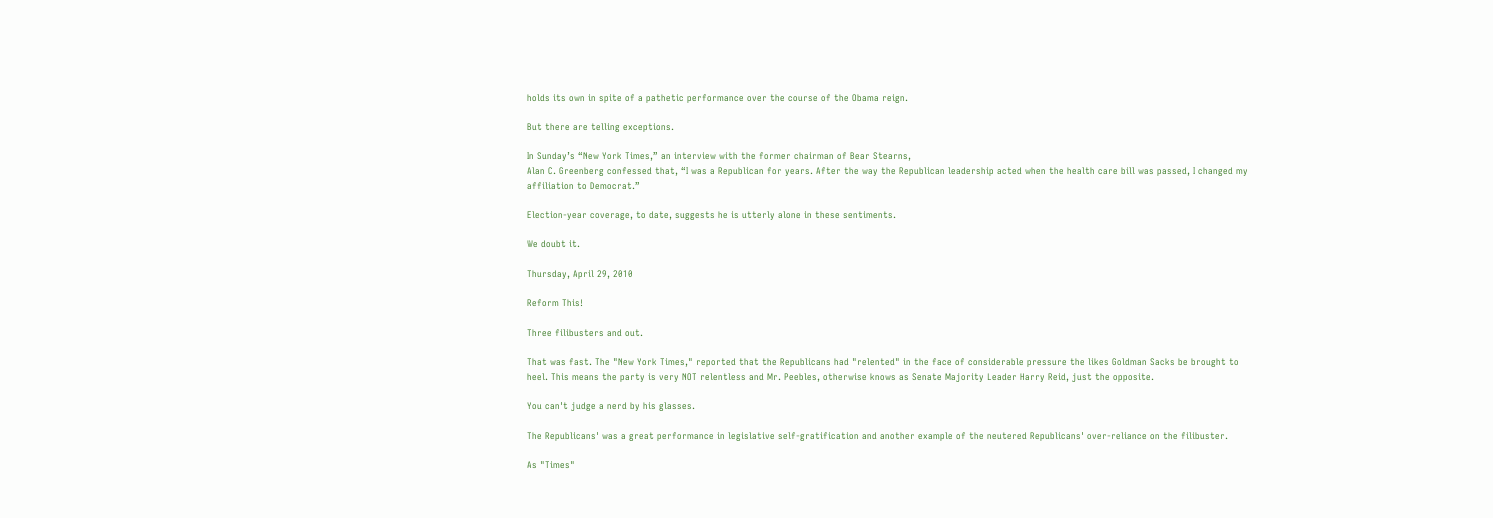holds its own in spite of a pathetic performance over the course of the Obama reign.

But there are telling exceptions.

In Sunday’s “New York Times,” an interview with the former chairman of Bear Stearns,
Alan C. Greenberg confessed that, “I was a Republican for years. After the way the Republican leadership acted when the health care bill was passed, I changed my affiliation to Democrat.”

Election-year coverage, to date, suggests he is utterly alone in these sentiments.

We doubt it.

Thursday, April 29, 2010

Reform This!

Three filibusters and out.

That was fast. The "New York Times," reported that the Republicans had "relented" in the face of considerable pressure the likes Goldman Sacks be brought to heel. This means the party is very NOT relentless and Mr. Peebles, otherwise knows as Senate Majority Leader Harry Reid, just the opposite.

You can't judge a nerd by his glasses.

The Republicans' was a great performance in legislative self-gratification and another example of the neutered Republicans' over-reliance on the filibuster.

As "Times"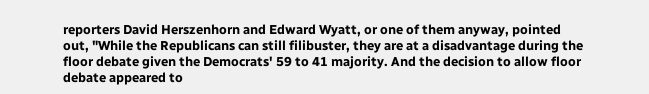reporters David Herszenhorn and Edward Wyatt, or one of them anyway, pointed out, "While the Republicans can still filibuster, they are at a disadvantage during the floor debate given the Democrats' 59 to 41 majority. And the decision to allow floor debate appeared to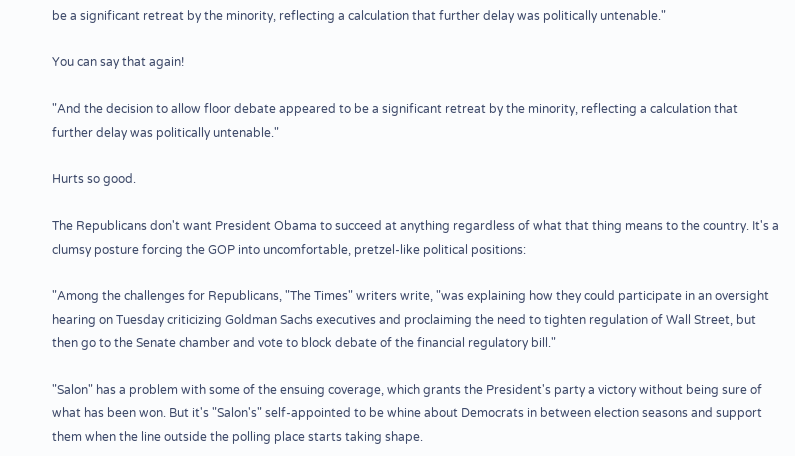be a significant retreat by the minority, reflecting a calculation that further delay was politically untenable."

You can say that again!

"And the decision to allow floor debate appeared to be a significant retreat by the minority, reflecting a calculation that further delay was politically untenable."

Hurts so good.

The Republicans don't want President Obama to succeed at anything regardless of what that thing means to the country. It's a clumsy posture forcing the GOP into uncomfortable, pretzel-like political positions:

"Among the challenges for Republicans, "The Times" writers write, "was explaining how they could participate in an oversight hearing on Tuesday criticizing Goldman Sachs executives and proclaiming the need to tighten regulation of Wall Street, but then go to the Senate chamber and vote to block debate of the financial regulatory bill."

"Salon" has a problem with some of the ensuing coverage, which grants the President's party a victory without being sure of what has been won. But it's "Salon's" self-appointed to be whine about Democrats in between election seasons and support them when the line outside the polling place starts taking shape.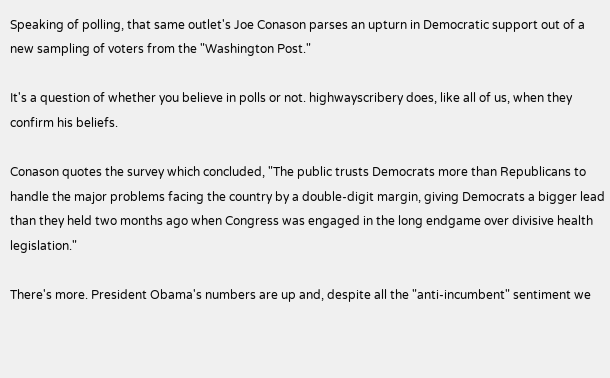Speaking of polling, that same outlet's Joe Conason parses an upturn in Democratic support out of a new sampling of voters from the "Washington Post."

It's a question of whether you believe in polls or not. highwayscribery does, like all of us, when they confirm his beliefs.

Conason quotes the survey which concluded, "The public trusts Democrats more than Republicans to handle the major problems facing the country by a double-digit margin, giving Democrats a bigger lead than they held two months ago when Congress was engaged in the long endgame over divisive health legislation."

There's more. President Obama's numbers are up and, despite all the "anti-incumbent" sentiment we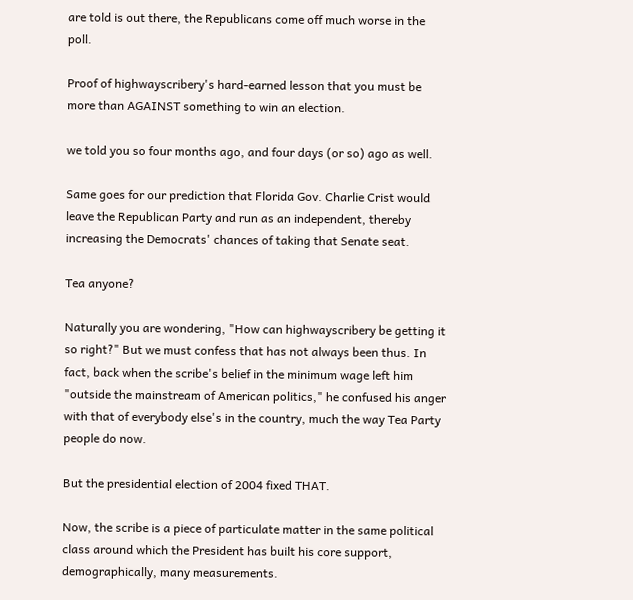are told is out there, the Republicans come off much worse in the poll.

Proof of highwayscribery's hard-earned lesson that you must be more than AGAINST something to win an election.

we told you so four months ago, and four days (or so) ago as well.

Same goes for our prediction that Florida Gov. Charlie Crist would leave the Republican Party and run as an independent, thereby increasing the Democrats' chances of taking that Senate seat.

Tea anyone?

Naturally you are wondering, "How can highwayscribery be getting it so right?" But we must confess that has not always been thus. In fact, back when the scribe's belief in the minimum wage left him "outside the mainstream of American politics," he confused his anger with that of everybody else's in the country, much the way Tea Party people do now.

But the presidential election of 2004 fixed THAT.

Now, the scribe is a piece of particulate matter in the same political class around which the President has built his core support, demographically, many measurements.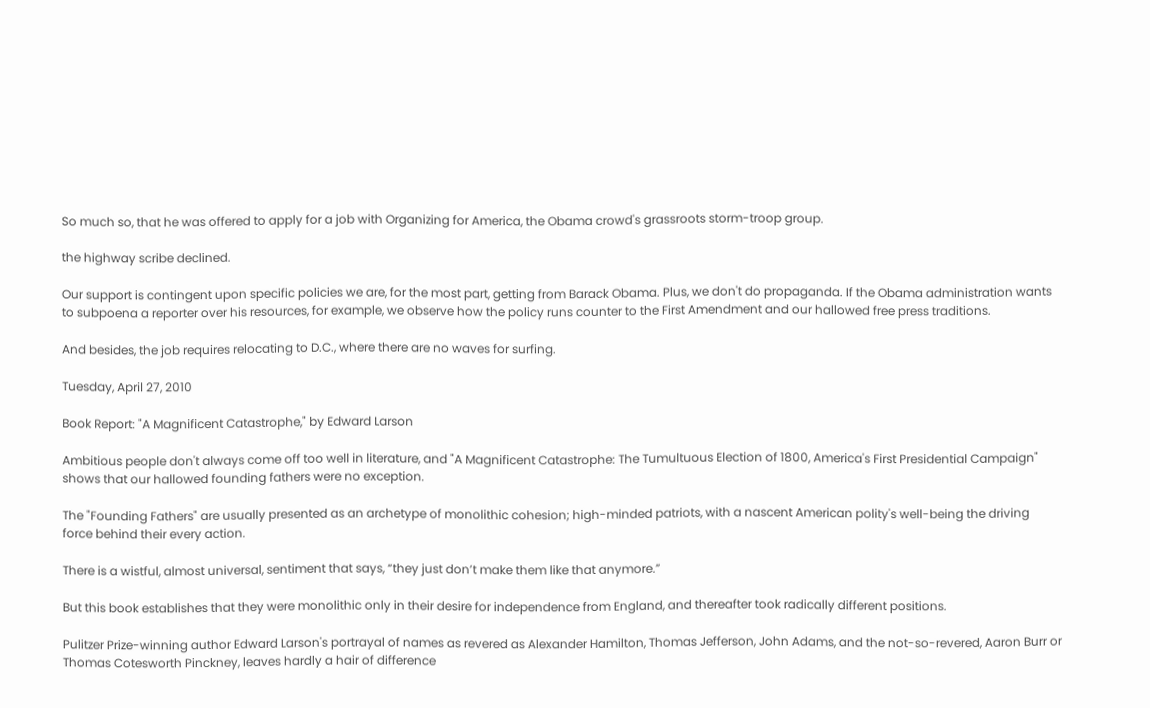So much so, that he was offered to apply for a job with Organizing for America, the Obama crowd's grassroots storm-troop group.

the highway scribe declined.

Our support is contingent upon specific policies we are, for the most part, getting from Barack Obama. Plus, we don't do propaganda. If the Obama administration wants to subpoena a reporter over his resources, for example, we observe how the policy runs counter to the First Amendment and our hallowed free press traditions.

And besides, the job requires relocating to D.C., where there are no waves for surfing.

Tuesday, April 27, 2010

Book Report: "A Magnificent Catastrophe," by Edward Larson

Ambitious people don't always come off too well in literature, and "A Magnificent Catastrophe: The Tumultuous Election of 1800, America's First Presidential Campaign" shows that our hallowed founding fathers were no exception.

The "Founding Fathers" are usually presented as an archetype of monolithic cohesion; high-minded patriots, with a nascent American polity's well-being the driving force behind their every action.

There is a wistful, almost universal, sentiment that says, “they just don’t make them like that anymore.”

But this book establishes that they were monolithic only in their desire for independence from England, and thereafter took radically different positions.

Pulitzer Prize-winning author Edward Larson's portrayal of names as revered as Alexander Hamilton, Thomas Jefferson, John Adams, and the not-so-revered, Aaron Burr or Thomas Cotesworth Pinckney, leaves hardly a hair of difference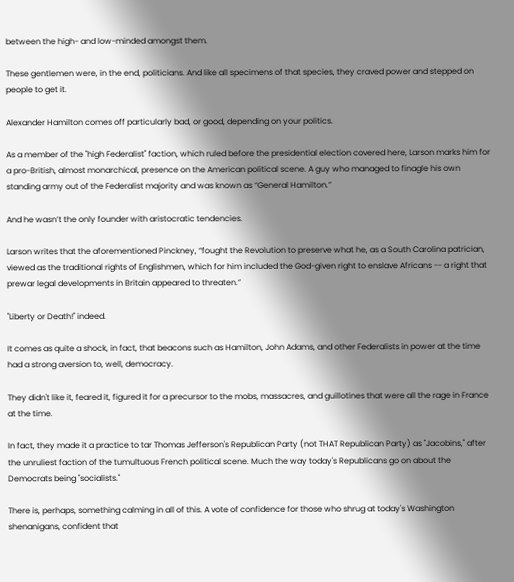between the high- and low-minded amongst them.

These gentlemen were, in the end, politicians. And like all specimens of that species, they craved power and stepped on people to get it.

Alexander Hamilton comes off particularly bad, or good, depending on your politics.

As a member of the "high Federalist" faction, which ruled before the presidential election covered here, Larson marks him for a pro-British, almost monarchical, presence on the American political scene. A guy who managed to finagle his own standing army out of the Federalist majority and was known as “General Hamilton.”

And he wasn’t the only founder with aristocratic tendencies.

Larson writes that the aforementioned Pinckney, “fought the Revolution to preserve what he, as a South Carolina patrician, viewed as the traditional rights of Englishmen, which for him included the God-given right to enslave Africans -- a right that prewar legal developments in Britain appeared to threaten.”

"Liberty or Death!" indeed.

It comes as quite a shock, in fact, that beacons such as Hamilton, John Adams, and other Federalists in power at the time had a strong aversion to, well, democracy.

They didn't like it, feared it, figured it for a precursor to the mobs, massacres, and guillotines that were all the rage in France at the time.

In fact, they made it a practice to tar Thomas Jefferson's Republican Party (not THAT Republican Party) as "Jacobins," after the unruliest faction of the tumultuous French political scene. Much the way today's Republicans go on about the Democrats being "socialists."

There is, perhaps, something calming in all of this. A vote of confidence for those who shrug at today's Washington shenanigans, confident that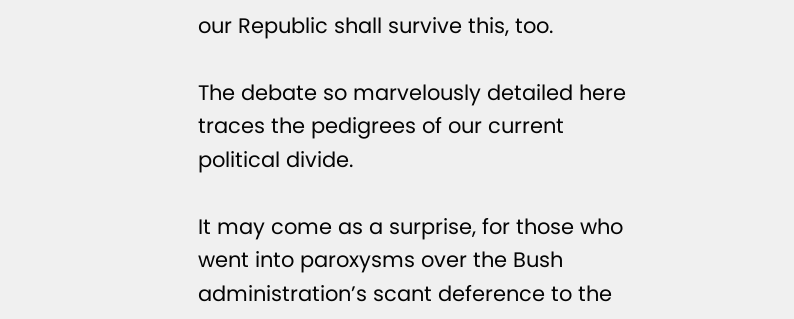our Republic shall survive this, too.

The debate so marvelously detailed here traces the pedigrees of our current political divide.

It may come as a surprise, for those who went into paroxysms over the Bush administration’s scant deference to the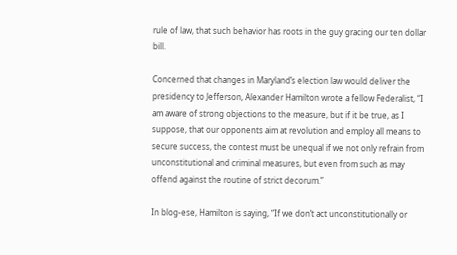rule of law, that such behavior has roots in the guy gracing our ten dollar bill.

Concerned that changes in Maryland’s election law would deliver the presidency to Jefferson, Alexander Hamilton wrote a fellow Federalist, “I am aware of strong objections to the measure, but if it be true, as I suppose, that our opponents aim at revolution and employ all means to secure success, the contest must be unequal if we not only refrain from unconstitutional and criminal measures, but even from such as may offend against the routine of strict decorum.”

In blog-ese, Hamilton is saying, “If we don’t act unconstitutionally or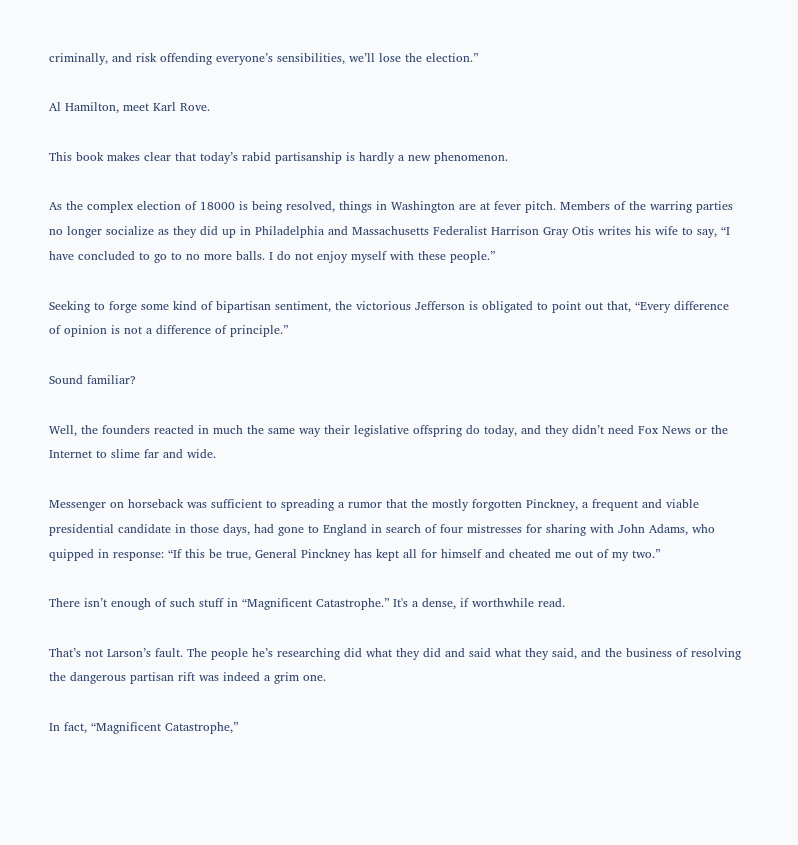criminally, and risk offending everyone’s sensibilities, we’ll lose the election.”

Al Hamilton, meet Karl Rove.

This book makes clear that today’s rabid partisanship is hardly a new phenomenon.

As the complex election of 18000 is being resolved, things in Washington are at fever pitch. Members of the warring parties no longer socialize as they did up in Philadelphia and Massachusetts Federalist Harrison Gray Otis writes his wife to say, “I have concluded to go to no more balls. I do not enjoy myself with these people.”

Seeking to forge some kind of bipartisan sentiment, the victorious Jefferson is obligated to point out that, “Every difference of opinion is not a difference of principle.”

Sound familiar?

Well, the founders reacted in much the same way their legislative offspring do today, and they didn’t need Fox News or the Internet to slime far and wide.

Messenger on horseback was sufficient to spreading a rumor that the mostly forgotten Pinckney, a frequent and viable presidential candidate in those days, had gone to England in search of four mistresses for sharing with John Adams, who quipped in response: “If this be true, General Pinckney has kept all for himself and cheated me out of my two.”

There isn’t enough of such stuff in “Magnificent Catastrophe.” It's a dense, if worthwhile read.

That’s not Larson’s fault. The people he’s researching did what they did and said what they said, and the business of resolving the dangerous partisan rift was indeed a grim one.

In fact, “Magnificent Catastrophe,”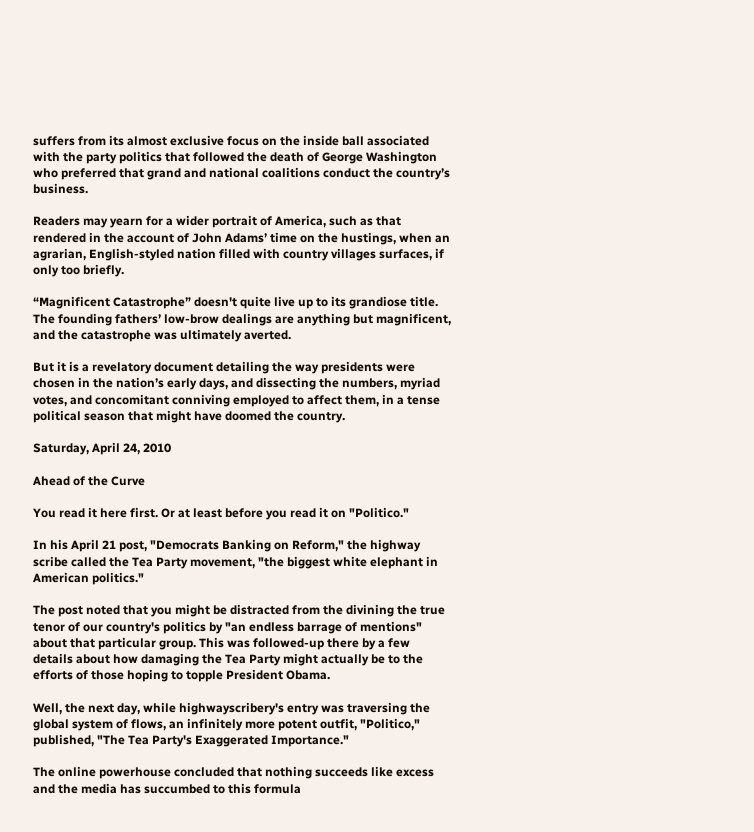suffers from its almost exclusive focus on the inside ball associated with the party politics that followed the death of George Washington who preferred that grand and national coalitions conduct the country’s business.

Readers may yearn for a wider portrait of America, such as that rendered in the account of John Adams’ time on the hustings, when an agrarian, English-styled nation filled with country villages surfaces, if only too briefly.

“Magnificent Catastrophe” doesn't quite live up to its grandiose title. The founding fathers’ low-brow dealings are anything but magnificent, and the catastrophe was ultimately averted.

But it is a revelatory document detailing the way presidents were chosen in the nation’s early days, and dissecting the numbers, myriad votes, and concomitant conniving employed to affect them, in a tense political season that might have doomed the country.

Saturday, April 24, 2010

Ahead of the Curve

You read it here first. Or at least before you read it on "Politico."

In his April 21 post, "Democrats Banking on Reform," the highway scribe called the Tea Party movement, "the biggest white elephant in American politics."

The post noted that you might be distracted from the divining the true tenor of our country's politics by "an endless barrage of mentions" about that particular group. This was followed-up there by a few details about how damaging the Tea Party might actually be to the efforts of those hoping to topple President Obama.

Well, the next day, while highwayscribery's entry was traversing the global system of flows, an infinitely more potent outfit, "Politico," published, "The Tea Party's Exaggerated Importance."

The online powerhouse concluded that nothing succeeds like excess and the media has succumbed to this formula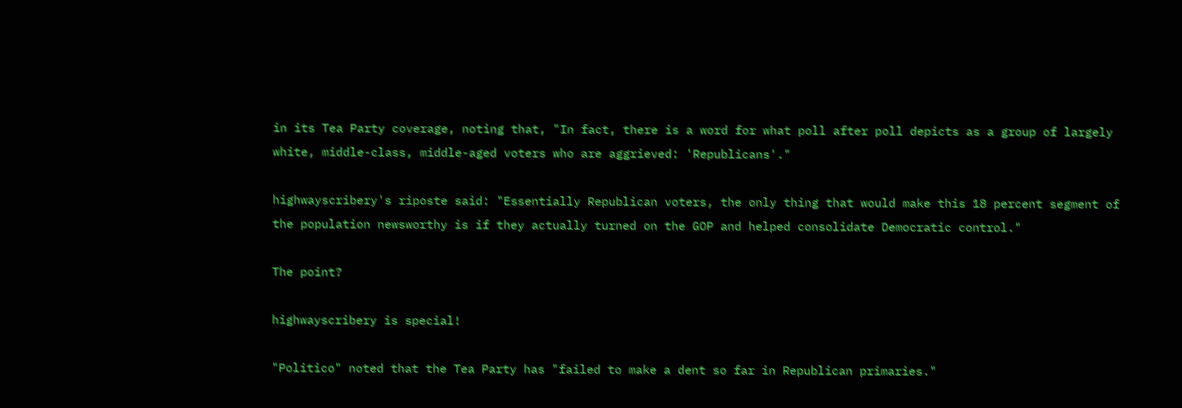in its Tea Party coverage, noting that, "In fact, there is a word for what poll after poll depicts as a group of largely white, middle-class, middle-aged voters who are aggrieved: 'Republicans'."

highwayscribery's riposte said: "Essentially Republican voters, the only thing that would make this 18 percent segment of the population newsworthy is if they actually turned on the GOP and helped consolidate Democratic control."

The point?

highwayscribery is special!

"Politico" noted that the Tea Party has "failed to make a dent so far in Republican primaries."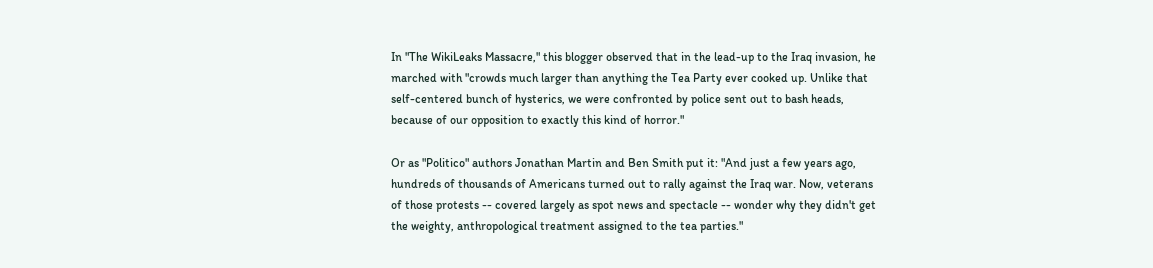In "The WikiLeaks Massacre," this blogger observed that in the lead-up to the Iraq invasion, he marched with "crowds much larger than anything the Tea Party ever cooked up. Unlike that self-centered bunch of hysterics, we were confronted by police sent out to bash heads, because of our opposition to exactly this kind of horror."

Or as "Politico" authors Jonathan Martin and Ben Smith put it: "And just a few years ago, hundreds of thousands of Americans turned out to rally against the Iraq war. Now, veterans of those protests -- covered largely as spot news and spectacle -- wonder why they didn't get the weighty, anthropological treatment assigned to the tea parties."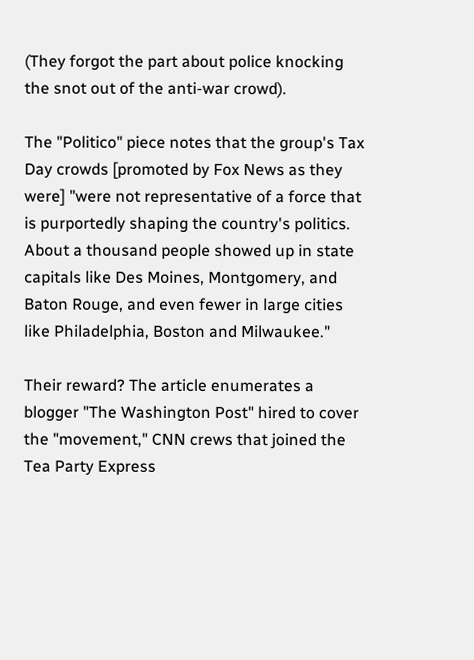(They forgot the part about police knocking the snot out of the anti-war crowd).

The "Politico" piece notes that the group's Tax Day crowds [promoted by Fox News as they were] "were not representative of a force that is purportedly shaping the country's politics. About a thousand people showed up in state capitals like Des Moines, Montgomery, and Baton Rouge, and even fewer in large cities like Philadelphia, Boston and Milwaukee."

Their reward? The article enumerates a blogger "The Washington Post" hired to cover the "movement," CNN crews that joined the Tea Party Express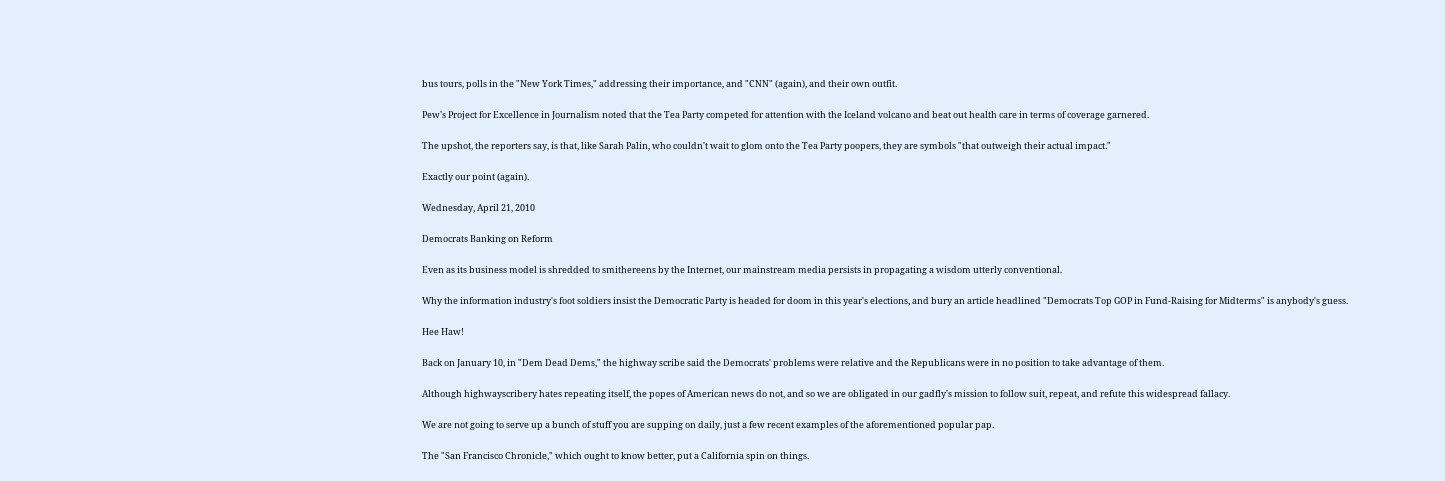bus tours, polls in the "New York Times," addressing their importance, and "CNN" (again), and their own outfit.

Pew's Project for Excellence in Journalism noted that the Tea Party competed for attention with the Iceland volcano and beat out health care in terms of coverage garnered.

The upshot, the reporters say, is that, like Sarah Palin, who couldn't wait to glom onto the Tea Party poopers, they are symbols "that outweigh their actual impact."

Exactly our point (again).

Wednesday, April 21, 2010

Democrats Banking on Reform

Even as its business model is shredded to smithereens by the Internet, our mainstream media persists in propagating a wisdom utterly conventional.

Why the information industry's foot soldiers insist the Democratic Party is headed for doom in this year's elections, and bury an article headlined "Democrats Top GOP in Fund-Raising for Midterms" is anybody's guess.

Hee Haw!

Back on January 10, in "Dem Dead Dems," the highway scribe said the Democrats' problems were relative and the Republicans were in no position to take advantage of them.

Although highwayscribery hates repeating itself, the popes of American news do not, and so we are obligated in our gadfly's mission to follow suit, repeat, and refute this widespread fallacy.

We are not going to serve up a bunch of stuff you are supping on daily, just a few recent examples of the aforementioned popular pap.

The "San Francisco Chronicle," which ought to know better, put a California spin on things.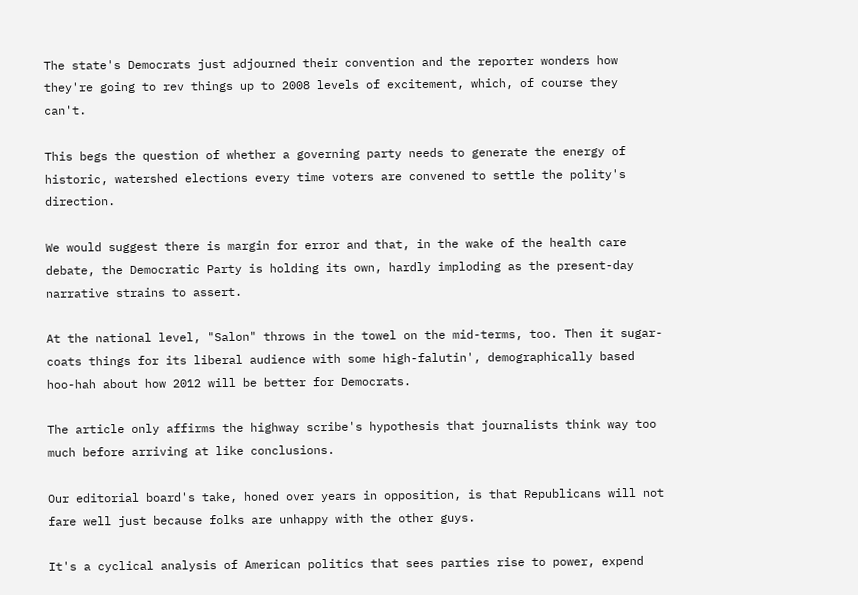The state's Democrats just adjourned their convention and the reporter wonders how they're going to rev things up to 2008 levels of excitement, which, of course they can't.

This begs the question of whether a governing party needs to generate the energy of historic, watershed elections every time voters are convened to settle the polity's direction.

We would suggest there is margin for error and that, in the wake of the health care debate, the Democratic Party is holding its own, hardly imploding as the present-day narrative strains to assert.

At the national level, "Salon" throws in the towel on the mid-terms, too. Then it sugar-coats things for its liberal audience with some high-falutin', demographically based hoo-hah about how 2012 will be better for Democrats.

The article only affirms the highway scribe's hypothesis that journalists think way too much before arriving at like conclusions.

Our editorial board's take, honed over years in opposition, is that Republicans will not fare well just because folks are unhappy with the other guys.

It's a cyclical analysis of American politics that sees parties rise to power, expend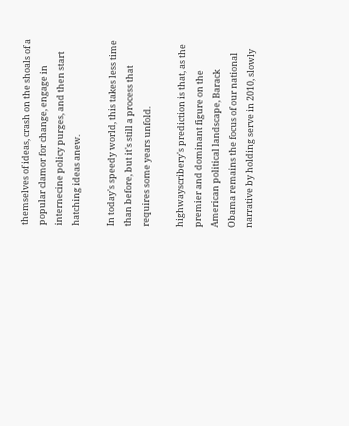themselves of ideas, crash on the shoals of a popular clamor for change, engage in internecine policy purges, and then start hatching ideas anew.

In today's speedy world, this takes less time than before, but it's still a process that requires some years unfold.

highwayscribery's prediction is that, as the premier and dominant figure on the American political landscape, Barack Obama remains the focus of our national narrative by holding serve in 2010, slowly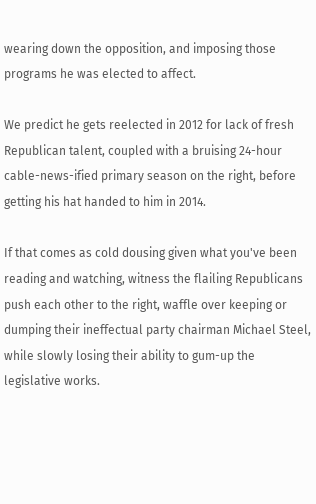wearing down the opposition, and imposing those programs he was elected to affect.

We predict he gets reelected in 2012 for lack of fresh Republican talent, coupled with a bruising 24-hour cable-news-ified primary season on the right, before getting his hat handed to him in 2014.

If that comes as cold dousing given what you've been reading and watching, witness the flailing Republicans push each other to the right, waffle over keeping or dumping their ineffectual party chairman Michael Steel, while slowly losing their ability to gum-up the legislative works.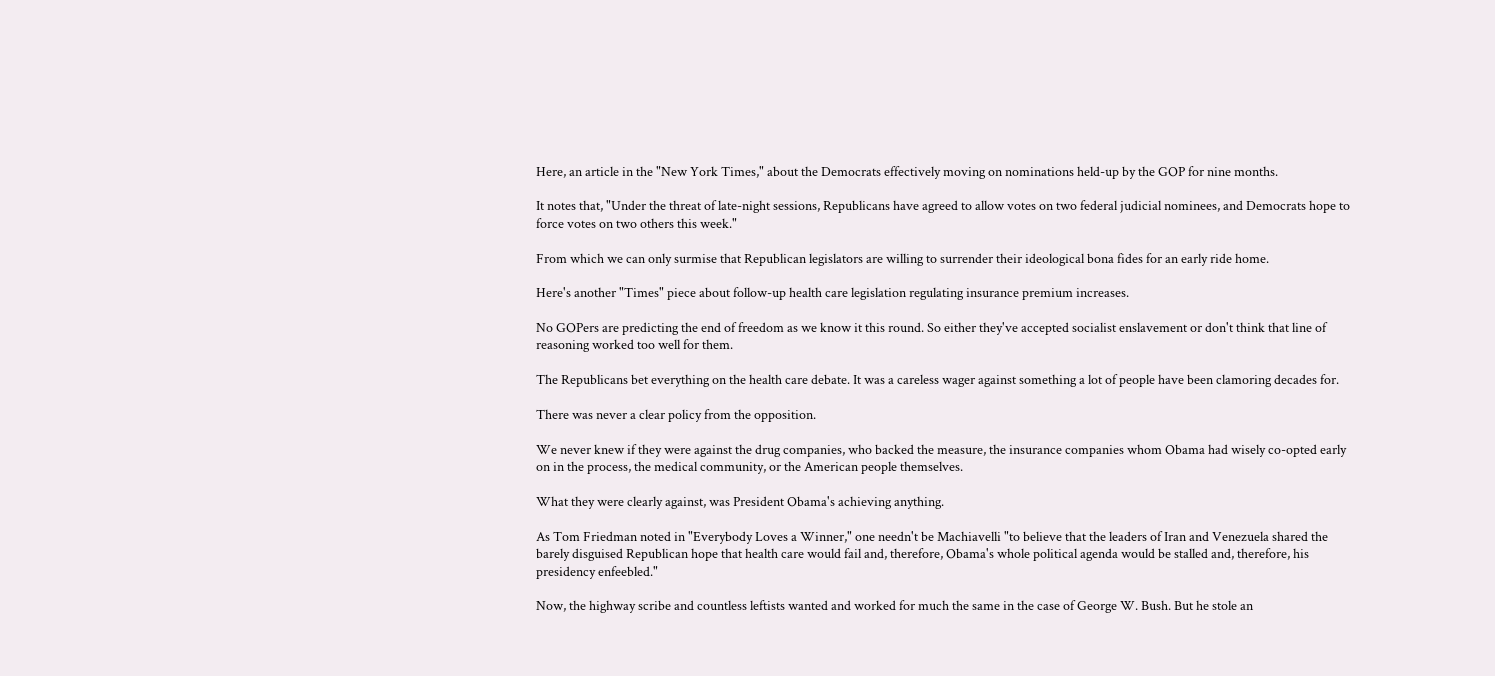Here, an article in the "New York Times," about the Democrats effectively moving on nominations held-up by the GOP for nine months.

It notes that, "Under the threat of late-night sessions, Republicans have agreed to allow votes on two federal judicial nominees, and Democrats hope to force votes on two others this week."

From which we can only surmise that Republican legislators are willing to surrender their ideological bona fides for an early ride home.

Here's another "Times" piece about follow-up health care legislation regulating insurance premium increases.

No GOPers are predicting the end of freedom as we know it this round. So either they've accepted socialist enslavement or don't think that line of reasoning worked too well for them.

The Republicans bet everything on the health care debate. It was a careless wager against something a lot of people have been clamoring decades for.

There was never a clear policy from the opposition.

We never knew if they were against the drug companies, who backed the measure, the insurance companies whom Obama had wisely co-opted early on in the process, the medical community, or the American people themselves.

What they were clearly against, was President Obama's achieving anything.

As Tom Friedman noted in "Everybody Loves a Winner," one needn't be Machiavelli "to believe that the leaders of Iran and Venezuela shared the barely disguised Republican hope that health care would fail and, therefore, Obama's whole political agenda would be stalled and, therefore, his presidency enfeebled."

Now, the highway scribe and countless leftists wanted and worked for much the same in the case of George W. Bush. But he stole an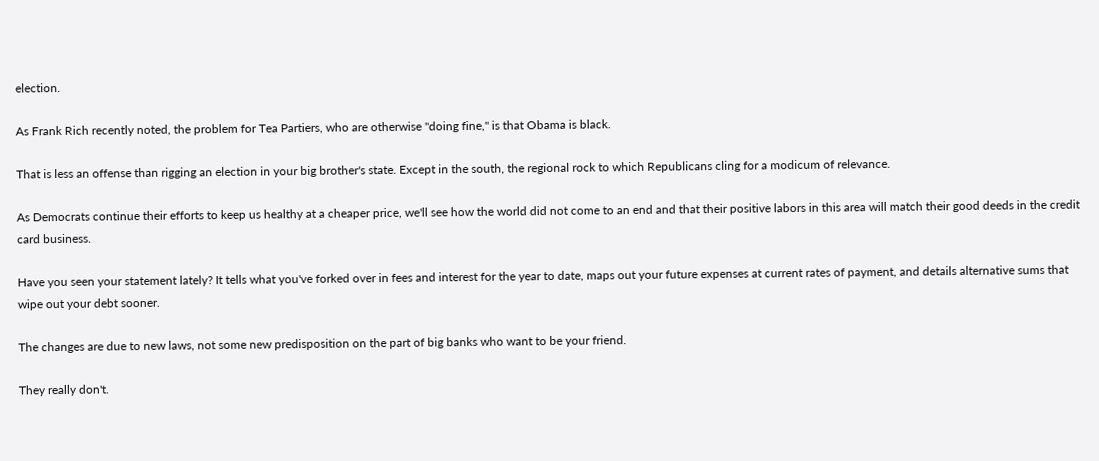election.

As Frank Rich recently noted, the problem for Tea Partiers, who are otherwise "doing fine," is that Obama is black.

That is less an offense than rigging an election in your big brother's state. Except in the south, the regional rock to which Republicans cling for a modicum of relevance.

As Democrats continue their efforts to keep us healthy at a cheaper price, we'll see how the world did not come to an end and that their positive labors in this area will match their good deeds in the credit card business.

Have you seen your statement lately? It tells what you've forked over in fees and interest for the year to date, maps out your future expenses at current rates of payment, and details alternative sums that wipe out your debt sooner.

The changes are due to new laws, not some new predisposition on the part of big banks who want to be your friend.

They really don't.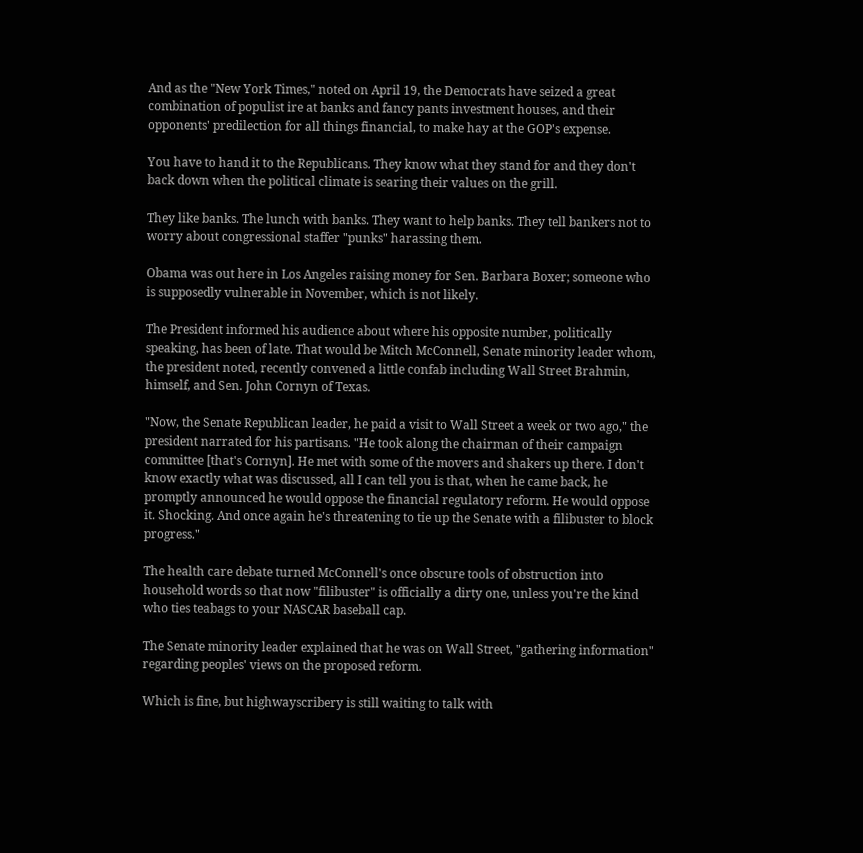And as the "New York Times," noted on April 19, the Democrats have seized a great combination of populist ire at banks and fancy pants investment houses, and their opponents' predilection for all things financial, to make hay at the GOP's expense.

You have to hand it to the Republicans. They know what they stand for and they don't back down when the political climate is searing their values on the grill.

They like banks. The lunch with banks. They want to help banks. They tell bankers not to worry about congressional staffer "punks" harassing them.

Obama was out here in Los Angeles raising money for Sen. Barbara Boxer; someone who is supposedly vulnerable in November, which is not likely.

The President informed his audience about where his opposite number, politically speaking, has been of late. That would be Mitch McConnell, Senate minority leader whom, the president noted, recently convened a little confab including Wall Street Brahmin, himself, and Sen. John Cornyn of Texas.

"Now, the Senate Republican leader, he paid a visit to Wall Street a week or two ago," the president narrated for his partisans. "He took along the chairman of their campaign committee [that's Cornyn]. He met with some of the movers and shakers up there. I don't know exactly what was discussed, all I can tell you is that, when he came back, he promptly announced he would oppose the financial regulatory reform. He would oppose it. Shocking. And once again he's threatening to tie up the Senate with a filibuster to block progress."

The health care debate turned McConnell's once obscure tools of obstruction into household words so that now "filibuster" is officially a dirty one, unless you're the kind who ties teabags to your NASCAR baseball cap.

The Senate minority leader explained that he was on Wall Street, "gathering information" regarding peoples' views on the proposed reform.

Which is fine, but highwayscribery is still waiting to talk with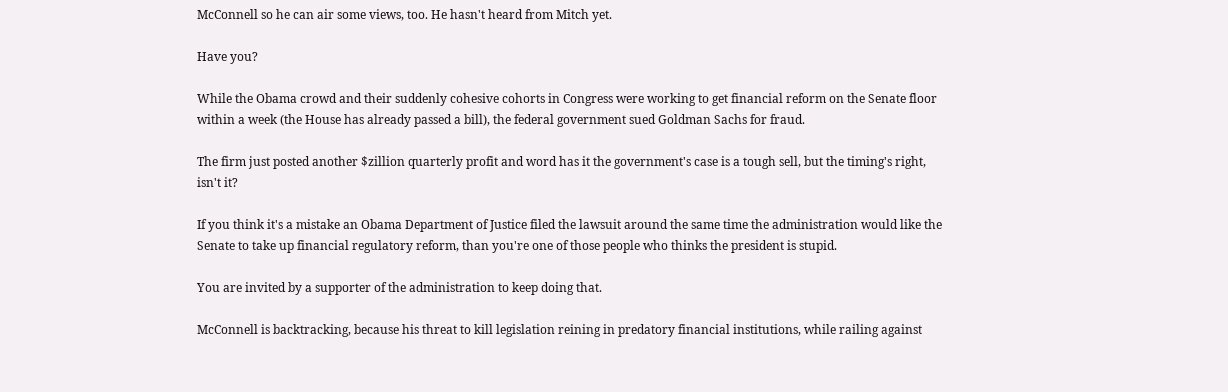McConnell so he can air some views, too. He hasn't heard from Mitch yet.

Have you?

While the Obama crowd and their suddenly cohesive cohorts in Congress were working to get financial reform on the Senate floor within a week (the House has already passed a bill), the federal government sued Goldman Sachs for fraud.

The firm just posted another $zillion quarterly profit and word has it the government's case is a tough sell, but the timing's right, isn't it?

If you think it's a mistake an Obama Department of Justice filed the lawsuit around the same time the administration would like the Senate to take up financial regulatory reform, than you're one of those people who thinks the president is stupid.

You are invited by a supporter of the administration to keep doing that.

McConnell is backtracking, because his threat to kill legislation reining in predatory financial institutions, while railing against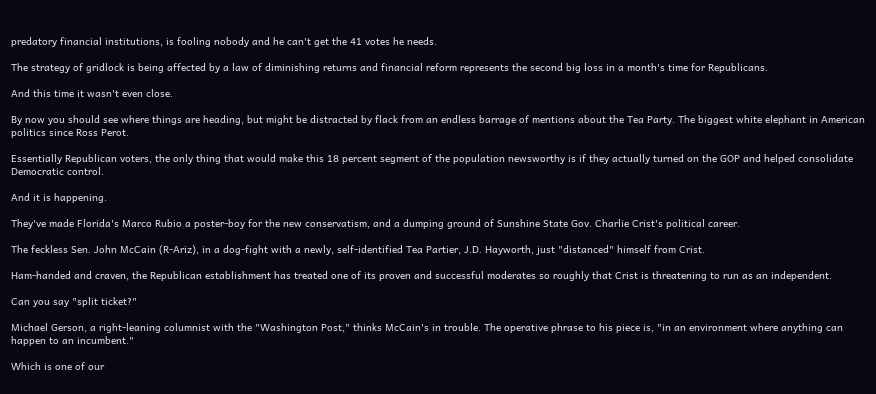predatory financial institutions, is fooling nobody and he can't get the 41 votes he needs.

The strategy of gridlock is being affected by a law of diminishing returns and financial reform represents the second big loss in a month's time for Republicans.

And this time it wasn't even close.

By now you should see where things are heading, but might be distracted by flack from an endless barrage of mentions about the Tea Party. The biggest white elephant in American politics since Ross Perot.

Essentially Republican voters, the only thing that would make this 18 percent segment of the population newsworthy is if they actually turned on the GOP and helped consolidate Democratic control.

And it is happening.

They've made Florida's Marco Rubio a poster-boy for the new conservatism, and a dumping ground of Sunshine State Gov. Charlie Crist's political career.

The feckless Sen. John McCain (R-Ariz), in a dog-fight with a newly, self-identified Tea Partier, J.D. Hayworth, just "distanced" himself from Crist.

Ham-handed and craven, the Republican establishment has treated one of its proven and successful moderates so roughly that Crist is threatening to run as an independent.

Can you say "split ticket?"

Michael Gerson, a right-leaning columnist with the "Washington Post," thinks McCain's in trouble. The operative phrase to his piece is, "in an environment where anything can happen to an incumbent."

Which is one of our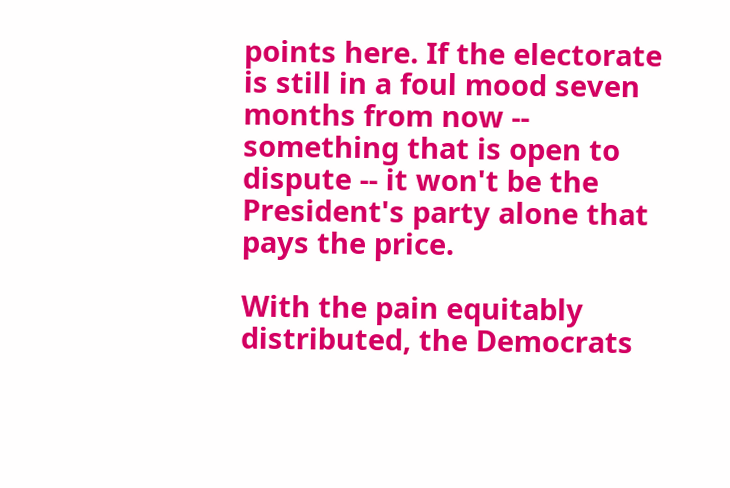points here. If the electorate is still in a foul mood seven months from now -- something that is open to dispute -- it won't be the President's party alone that pays the price.

With the pain equitably distributed, the Democrats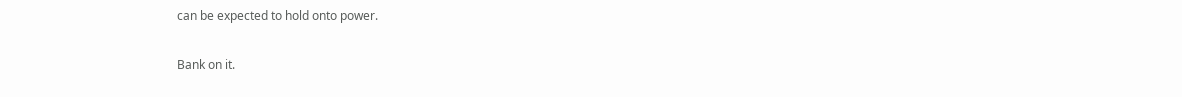can be expected to hold onto power.

Bank on it.